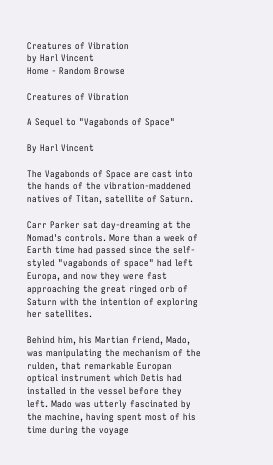Creatures of Vibration
by Harl Vincent
Home - Random Browse

Creatures of Vibration

A Sequel to "Vagabonds of Space"

By Harl Vincent

The Vagabonds of Space are cast into the hands of the vibration-maddened natives of Titan, satellite of Saturn.

Carr Parker sat day-dreaming at the Nomad's controls. More than a week of Earth time had passed since the self-styled "vagabonds of space" had left Europa, and now they were fast approaching the great ringed orb of Saturn with the intention of exploring her satellites.

Behind him, his Martian friend, Mado, was manipulating the mechanism of the rulden, that remarkable Europan optical instrument which Detis had installed in the vessel before they left. Mado was utterly fascinated by the machine, having spent most of his time during the voyage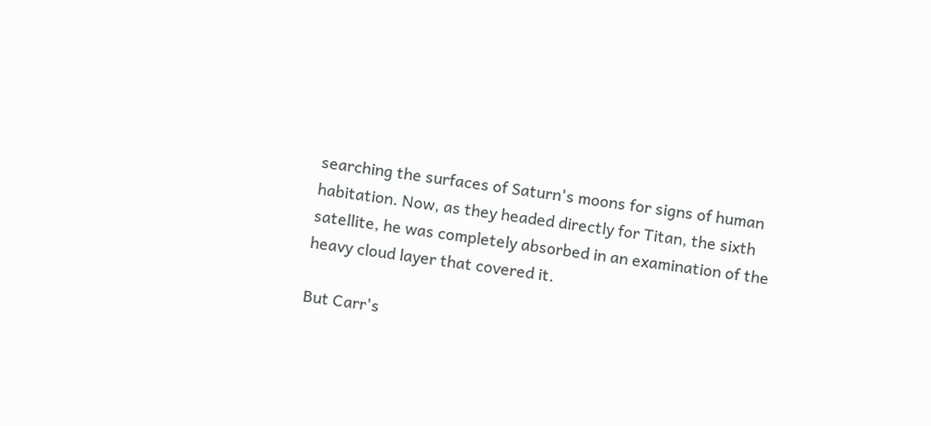searching the surfaces of Saturn's moons for signs of human habitation. Now, as they headed directly for Titan, the sixth satellite, he was completely absorbed in an examination of the heavy cloud layer that covered it.

But Carr's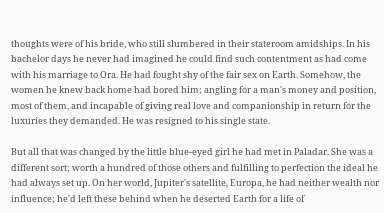thoughts were of his bride, who still slumbered in their stateroom amidships. In his bachelor days he never had imagined he could find such contentment as had come with his marriage to Ora. He had fought shy of the fair sex on Earth. Somehow, the women he knew back home had bored him; angling for a man's money and position, most of them, and incapable of giving real love and companionship in return for the luxuries they demanded. He was resigned to his single state.

But all that was changed by the little blue-eyed girl he had met in Paladar. She was a different sort; worth a hundred of those others and fulfilling to perfection the ideal he had always set up. On her world, Jupiter's satellite, Europa, he had neither wealth nor influence; he'd left these behind when he deserted Earth for a life of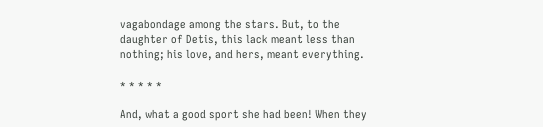vagabondage among the stars. But, to the daughter of Detis, this lack meant less than nothing; his love, and hers, meant everything.

* * * * *

And, what a good sport she had been! When they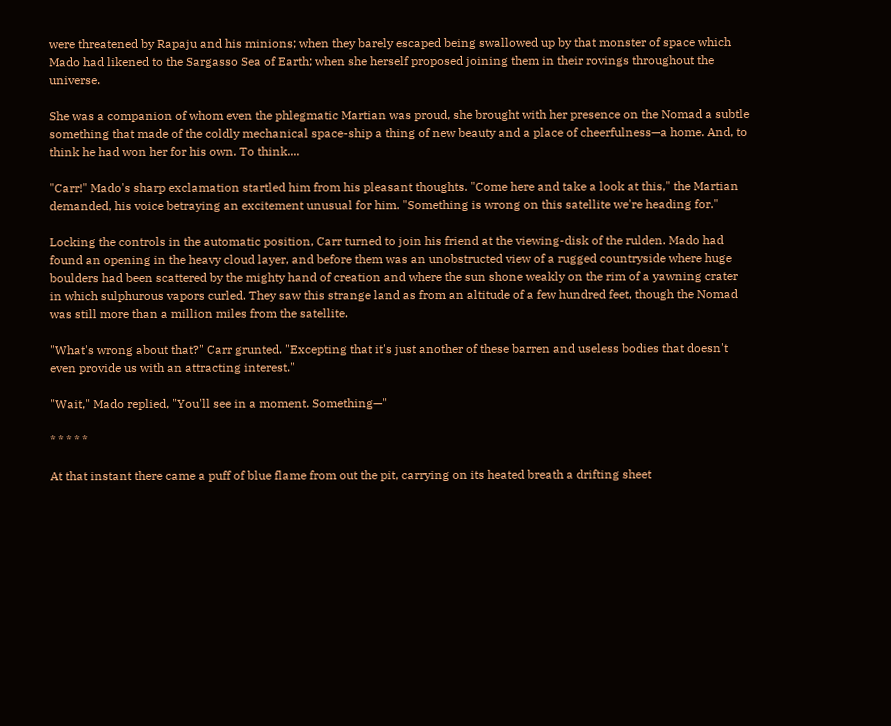were threatened by Rapaju and his minions; when they barely escaped being swallowed up by that monster of space which Mado had likened to the Sargasso Sea of Earth; when she herself proposed joining them in their rovings throughout the universe.

She was a companion of whom even the phlegmatic Martian was proud, she brought with her presence on the Nomad a subtle something that made of the coldly mechanical space-ship a thing of new beauty and a place of cheerfulness—a home. And, to think he had won her for his own. To think....

"Carr!" Mado's sharp exclamation startled him from his pleasant thoughts. "Come here and take a look at this," the Martian demanded, his voice betraying an excitement unusual for him. "Something is wrong on this satellite we're heading for."

Locking the controls in the automatic position, Carr turned to join his friend at the viewing-disk of the rulden. Mado had found an opening in the heavy cloud layer, and before them was an unobstructed view of a rugged countryside where huge boulders had been scattered by the mighty hand of creation and where the sun shone weakly on the rim of a yawning crater in which sulphurous vapors curled. They saw this strange land as from an altitude of a few hundred feet, though the Nomad was still more than a million miles from the satellite.

"What's wrong about that?" Carr grunted. "Excepting that it's just another of these barren and useless bodies that doesn't even provide us with an attracting interest."

"Wait," Mado replied, "You'll see in a moment. Something—"

* * * * *

At that instant there came a puff of blue flame from out the pit, carrying on its heated breath a drifting sheet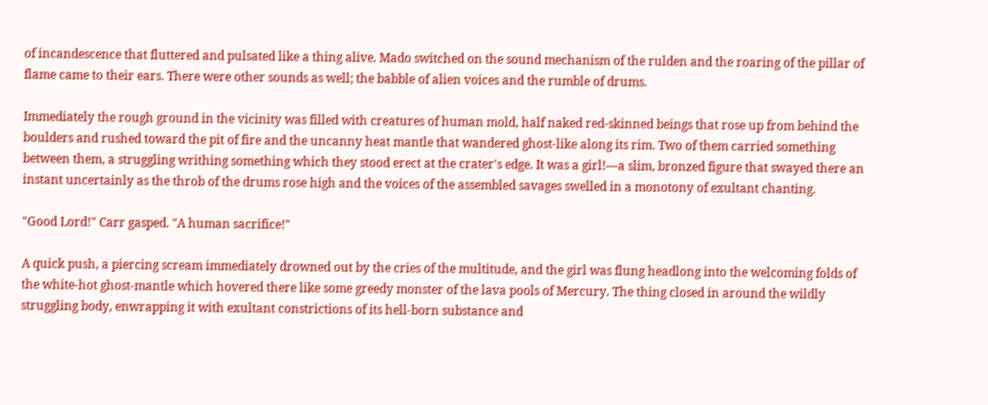of incandescence that fluttered and pulsated like a thing alive. Mado switched on the sound mechanism of the rulden and the roaring of the pillar of flame came to their ears. There were other sounds as well; the babble of alien voices and the rumble of drums.

Immediately the rough ground in the vicinity was filled with creatures of human mold, half naked red-skinned beings that rose up from behind the boulders and rushed toward the pit of fire and the uncanny heat mantle that wandered ghost-like along its rim. Two of them carried something between them, a struggling writhing something which they stood erect at the crater's edge. It was a girl!—a slim, bronzed figure that swayed there an instant uncertainly as the throb of the drums rose high and the voices of the assembled savages swelled in a monotony of exultant chanting.

"Good Lord!" Carr gasped. "A human sacrifice!"

A quick push, a piercing scream immediately drowned out by the cries of the multitude, and the girl was flung headlong into the welcoming folds of the white-hot ghost-mantle which hovered there like some greedy monster of the lava pools of Mercury. The thing closed in around the wildly struggling body, enwrapping it with exultant constrictions of its hell-born substance and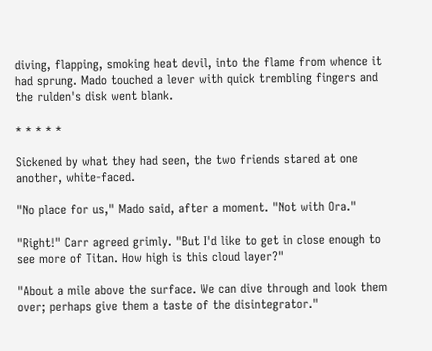diving, flapping, smoking heat devil, into the flame from whence it had sprung. Mado touched a lever with quick trembling fingers and the rulden's disk went blank.

* * * * *

Sickened by what they had seen, the two friends stared at one another, white-faced.

"No place for us," Mado said, after a moment. "Not with Ora."

"Right!" Carr agreed grimly. "But I'd like to get in close enough to see more of Titan. How high is this cloud layer?"

"About a mile above the surface. We can dive through and look them over; perhaps give them a taste of the disintegrator."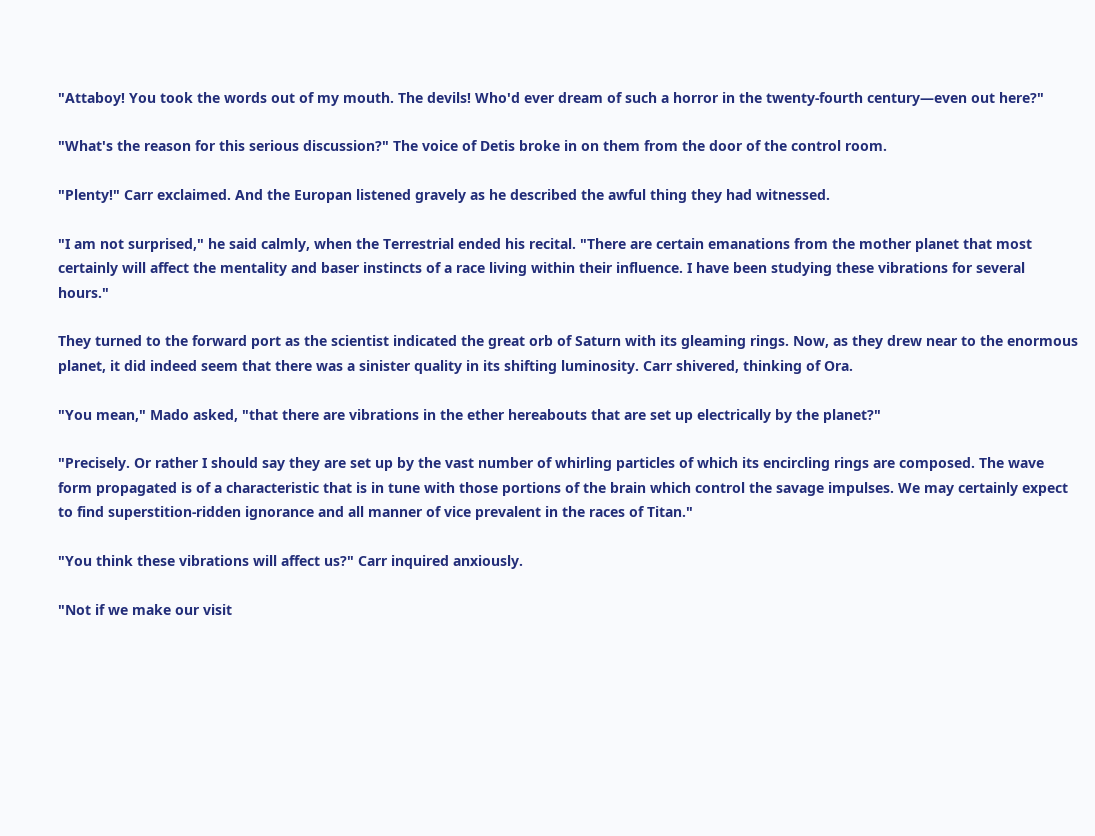"Attaboy! You took the words out of my mouth. The devils! Who'd ever dream of such a horror in the twenty-fourth century—even out here?"

"What's the reason for this serious discussion?" The voice of Detis broke in on them from the door of the control room.

"Plenty!" Carr exclaimed. And the Europan listened gravely as he described the awful thing they had witnessed.

"I am not surprised," he said calmly, when the Terrestrial ended his recital. "There are certain emanations from the mother planet that most certainly will affect the mentality and baser instincts of a race living within their influence. I have been studying these vibrations for several hours."

They turned to the forward port as the scientist indicated the great orb of Saturn with its gleaming rings. Now, as they drew near to the enormous planet, it did indeed seem that there was a sinister quality in its shifting luminosity. Carr shivered, thinking of Ora.

"You mean," Mado asked, "that there are vibrations in the ether hereabouts that are set up electrically by the planet?"

"Precisely. Or rather I should say they are set up by the vast number of whirling particles of which its encircling rings are composed. The wave form propagated is of a characteristic that is in tune with those portions of the brain which control the savage impulses. We may certainly expect to find superstition-ridden ignorance and all manner of vice prevalent in the races of Titan."

"You think these vibrations will affect us?" Carr inquired anxiously.

"Not if we make our visit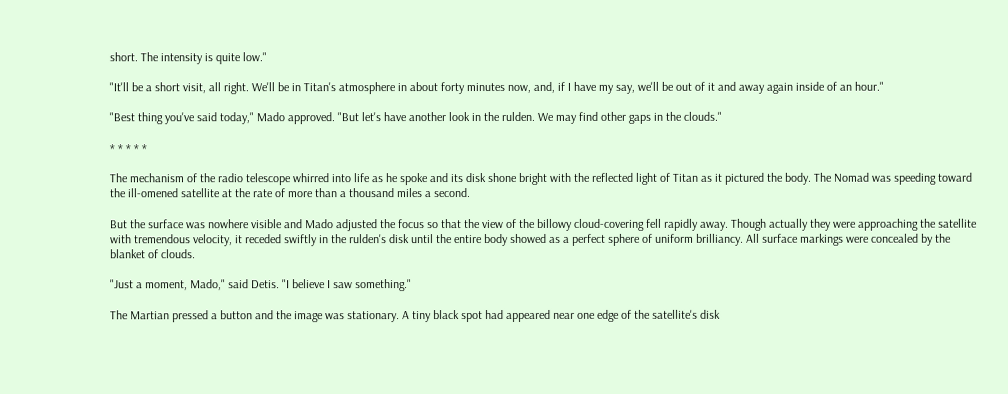short. The intensity is quite low."

"It'll be a short visit, all right. We'll be in Titan's atmosphere in about forty minutes now, and, if I have my say, we'll be out of it and away again inside of an hour."

"Best thing you've said today," Mado approved. "But let's have another look in the rulden. We may find other gaps in the clouds."

* * * * *

The mechanism of the radio telescope whirred into life as he spoke and its disk shone bright with the reflected light of Titan as it pictured the body. The Nomad was speeding toward the ill-omened satellite at the rate of more than a thousand miles a second.

But the surface was nowhere visible and Mado adjusted the focus so that the view of the billowy cloud-covering fell rapidly away. Though actually they were approaching the satellite with tremendous velocity, it receded swiftly in the rulden's disk until the entire body showed as a perfect sphere of uniform brilliancy. All surface markings were concealed by the blanket of clouds.

"Just a moment, Mado," said Detis. "I believe I saw something."

The Martian pressed a button and the image was stationary. A tiny black spot had appeared near one edge of the satellite's disk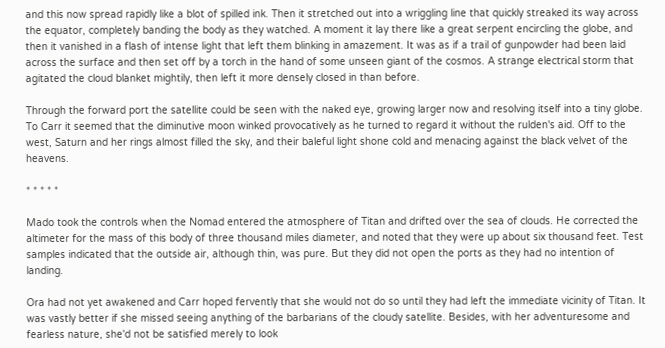and this now spread rapidly like a blot of spilled ink. Then it stretched out into a wriggling line that quickly streaked its way across the equator, completely banding the body as they watched. A moment it lay there like a great serpent encircling the globe, and then it vanished in a flash of intense light that left them blinking in amazement. It was as if a trail of gunpowder had been laid across the surface and then set off by a torch in the hand of some unseen giant of the cosmos. A strange electrical storm that agitated the cloud blanket mightily, then left it more densely closed in than before.

Through the forward port the satellite could be seen with the naked eye, growing larger now and resolving itself into a tiny globe. To Carr it seemed that the diminutive moon winked provocatively as he turned to regard it without the rulden's aid. Off to the west, Saturn and her rings almost filled the sky, and their baleful light shone cold and menacing against the black velvet of the heavens.

* * * * *

Mado took the controls when the Nomad entered the atmosphere of Titan and drifted over the sea of clouds. He corrected the altimeter for the mass of this body of three thousand miles diameter, and noted that they were up about six thousand feet. Test samples indicated that the outside air, although thin, was pure. But they did not open the ports as they had no intention of landing.

Ora had not yet awakened and Carr hoped fervently that she would not do so until they had left the immediate vicinity of Titan. It was vastly better if she missed seeing anything of the barbarians of the cloudy satellite. Besides, with her adventuresome and fearless nature, she'd not be satisfied merely to look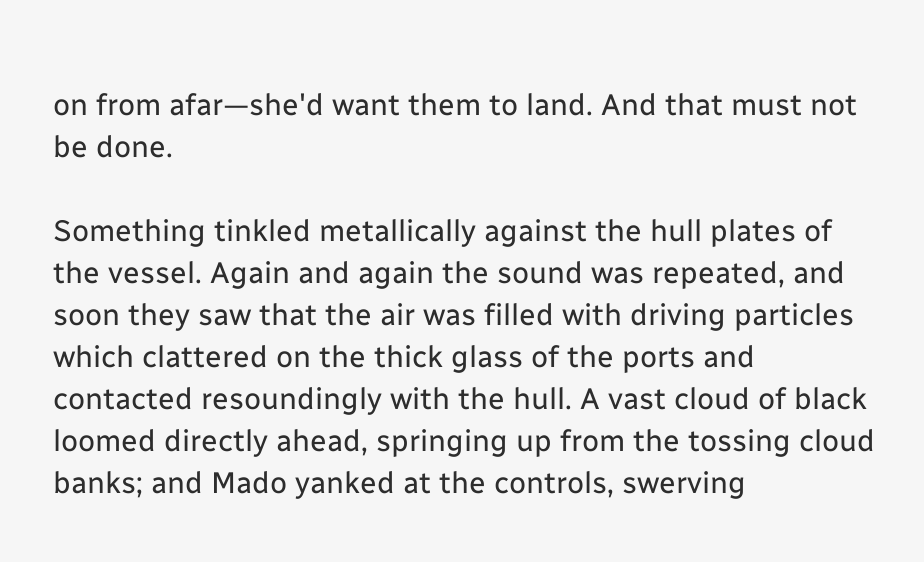on from afar—she'd want them to land. And that must not be done.

Something tinkled metallically against the hull plates of the vessel. Again and again the sound was repeated, and soon they saw that the air was filled with driving particles which clattered on the thick glass of the ports and contacted resoundingly with the hull. A vast cloud of black loomed directly ahead, springing up from the tossing cloud banks; and Mado yanked at the controls, swerving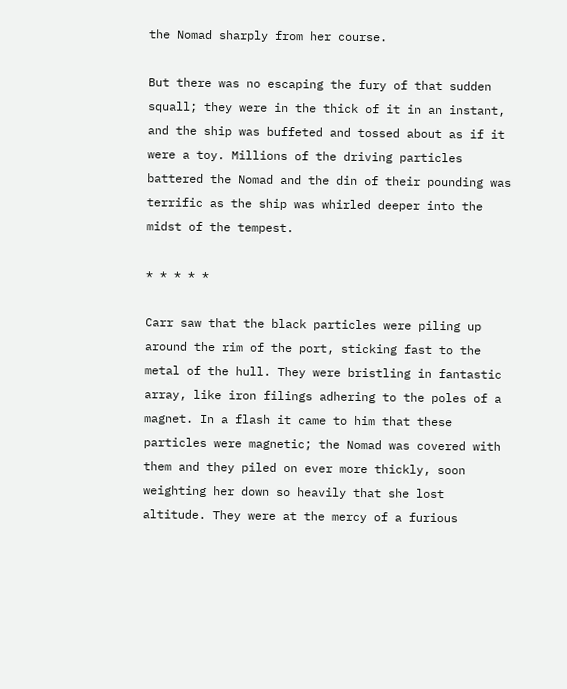the Nomad sharply from her course.

But there was no escaping the fury of that sudden squall; they were in the thick of it in an instant, and the ship was buffeted and tossed about as if it were a toy. Millions of the driving particles battered the Nomad and the din of their pounding was terrific as the ship was whirled deeper into the midst of the tempest.

* * * * *

Carr saw that the black particles were piling up around the rim of the port, sticking fast to the metal of the hull. They were bristling in fantastic array, like iron filings adhering to the poles of a magnet. In a flash it came to him that these particles were magnetic; the Nomad was covered with them and they piled on ever more thickly, soon weighting her down so heavily that she lost altitude. They were at the mercy of a furious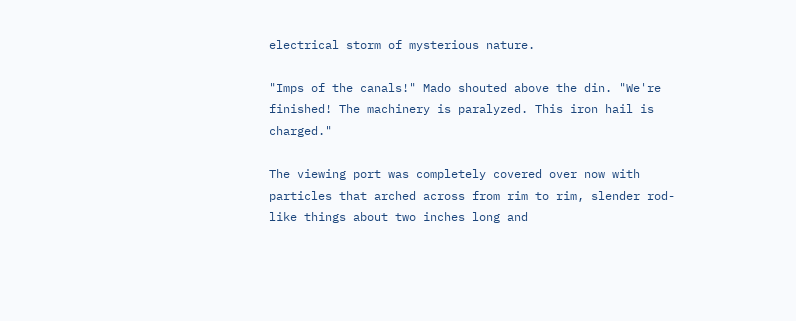electrical storm of mysterious nature.

"Imps of the canals!" Mado shouted above the din. "We're finished! The machinery is paralyzed. This iron hail is charged."

The viewing port was completely covered over now with particles that arched across from rim to rim, slender rod-like things about two inches long and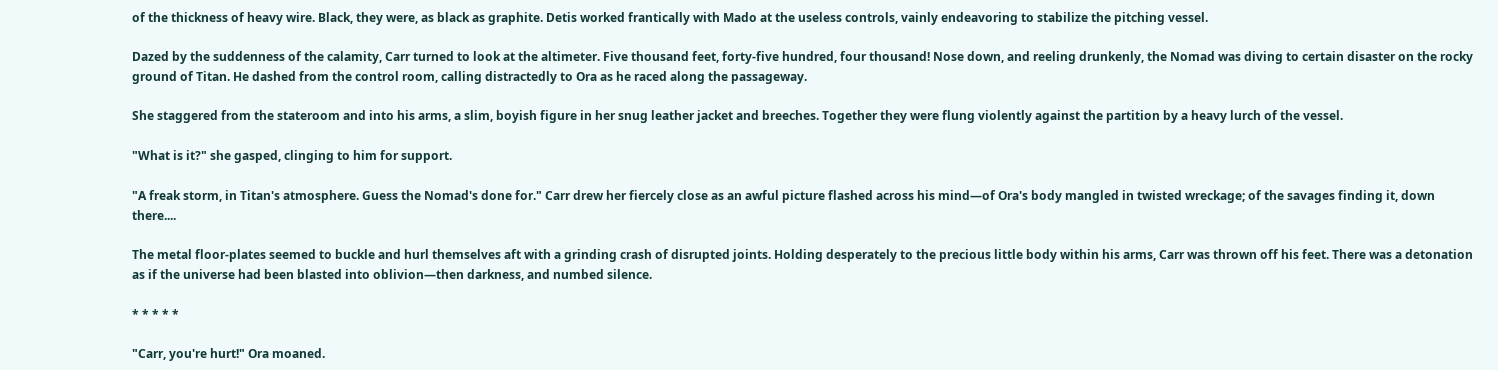of the thickness of heavy wire. Black, they were, as black as graphite. Detis worked frantically with Mado at the useless controls, vainly endeavoring to stabilize the pitching vessel.

Dazed by the suddenness of the calamity, Carr turned to look at the altimeter. Five thousand feet, forty-five hundred, four thousand! Nose down, and reeling drunkenly, the Nomad was diving to certain disaster on the rocky ground of Titan. He dashed from the control room, calling distractedly to Ora as he raced along the passageway.

She staggered from the stateroom and into his arms, a slim, boyish figure in her snug leather jacket and breeches. Together they were flung violently against the partition by a heavy lurch of the vessel.

"What is it?" she gasped, clinging to him for support.

"A freak storm, in Titan's atmosphere. Guess the Nomad's done for." Carr drew her fiercely close as an awful picture flashed across his mind—of Ora's body mangled in twisted wreckage; of the savages finding it, down there....

The metal floor-plates seemed to buckle and hurl themselves aft with a grinding crash of disrupted joints. Holding desperately to the precious little body within his arms, Carr was thrown off his feet. There was a detonation as if the universe had been blasted into oblivion—then darkness, and numbed silence.

* * * * *

"Carr, you're hurt!" Ora moaned.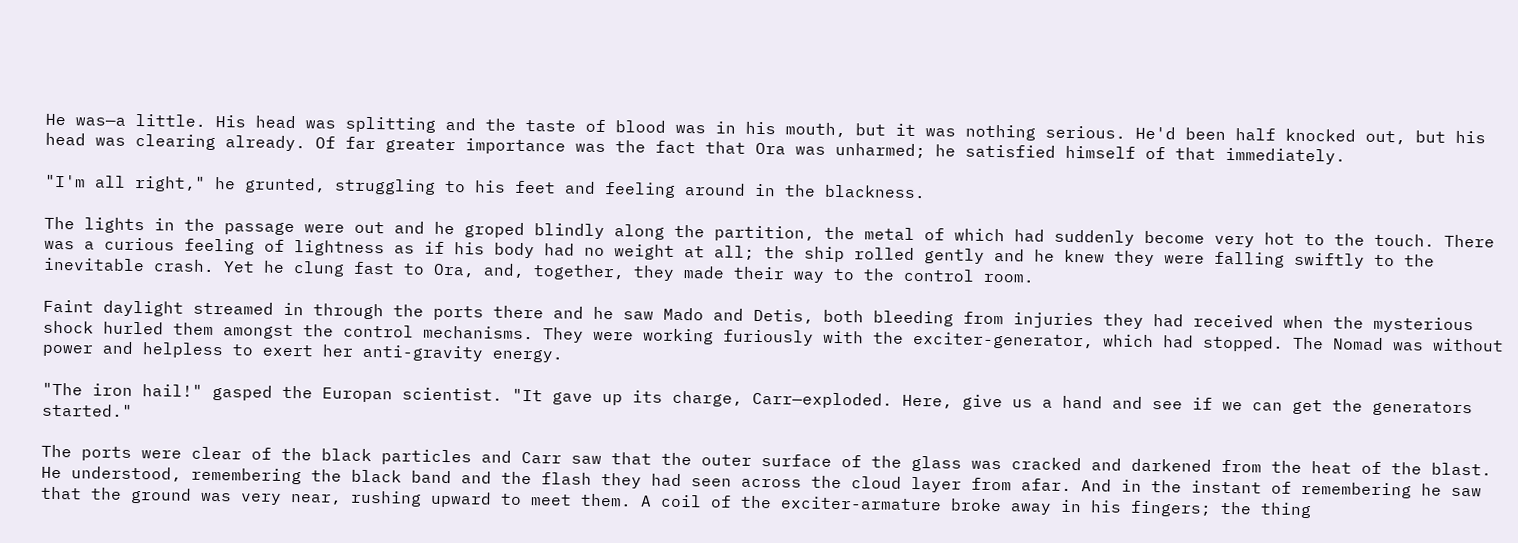He was—a little. His head was splitting and the taste of blood was in his mouth, but it was nothing serious. He'd been half knocked out, but his head was clearing already. Of far greater importance was the fact that Ora was unharmed; he satisfied himself of that immediately.

"I'm all right," he grunted, struggling to his feet and feeling around in the blackness.

The lights in the passage were out and he groped blindly along the partition, the metal of which had suddenly become very hot to the touch. There was a curious feeling of lightness as if his body had no weight at all; the ship rolled gently and he knew they were falling swiftly to the inevitable crash. Yet he clung fast to Ora, and, together, they made their way to the control room.

Faint daylight streamed in through the ports there and he saw Mado and Detis, both bleeding from injuries they had received when the mysterious shock hurled them amongst the control mechanisms. They were working furiously with the exciter-generator, which had stopped. The Nomad was without power and helpless to exert her anti-gravity energy.

"The iron hail!" gasped the Europan scientist. "It gave up its charge, Carr—exploded. Here, give us a hand and see if we can get the generators started."

The ports were clear of the black particles and Carr saw that the outer surface of the glass was cracked and darkened from the heat of the blast. He understood, remembering the black band and the flash they had seen across the cloud layer from afar. And in the instant of remembering he saw that the ground was very near, rushing upward to meet them. A coil of the exciter-armature broke away in his fingers; the thing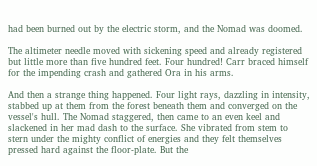had been burned out by the electric storm, and the Nomad was doomed.

The altimeter needle moved with sickening speed and already registered but little more than five hundred feet. Four hundred! Carr braced himself for the impending crash and gathered Ora in his arms.

And then a strange thing happened. Four light rays, dazzling in intensity, stabbed up at them from the forest beneath them and converged on the vessel's hull. The Nomad staggered, then came to an even keel and slackened in her mad dash to the surface. She vibrated from stem to stern under the mighty conflict of energies and they felt themselves pressed hard against the floor-plate. But the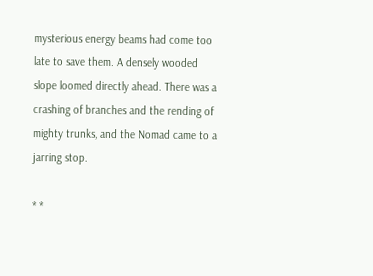mysterious energy beams had come too late to save them. A densely wooded slope loomed directly ahead. There was a crashing of branches and the rending of mighty trunks, and the Nomad came to a jarring stop.

* *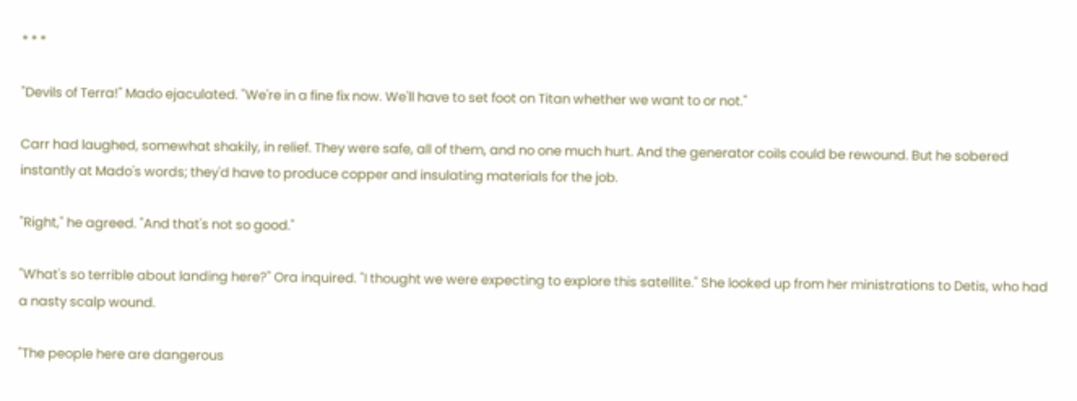* * *

"Devils of Terra!" Mado ejaculated. "We're in a fine fix now. We'll have to set foot on Titan whether we want to or not."

Carr had laughed, somewhat shakily, in relief. They were safe, all of them, and no one much hurt. And the generator coils could be rewound. But he sobered instantly at Mado's words; they'd have to produce copper and insulating materials for the job.

"Right," he agreed. "And that's not so good."

"What's so terrible about landing here?" Ora inquired. "I thought we were expecting to explore this satellite." She looked up from her ministrations to Detis, who had a nasty scalp wound.

"The people here are dangerous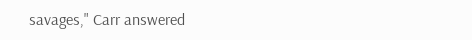savages," Carr answered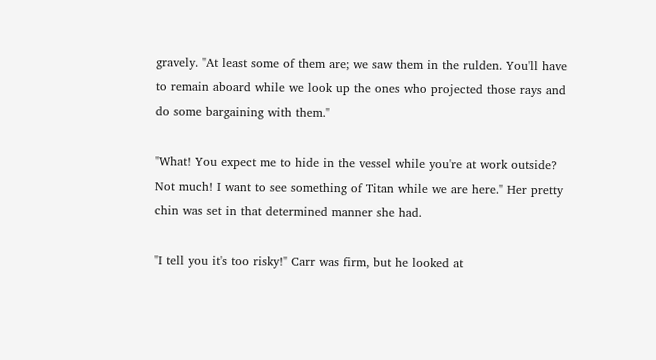gravely. "At least some of them are; we saw them in the rulden. You'll have to remain aboard while we look up the ones who projected those rays and do some bargaining with them."

"What! You expect me to hide in the vessel while you're at work outside? Not much! I want to see something of Titan while we are here." Her pretty chin was set in that determined manner she had.

"I tell you it's too risky!" Carr was firm, but he looked at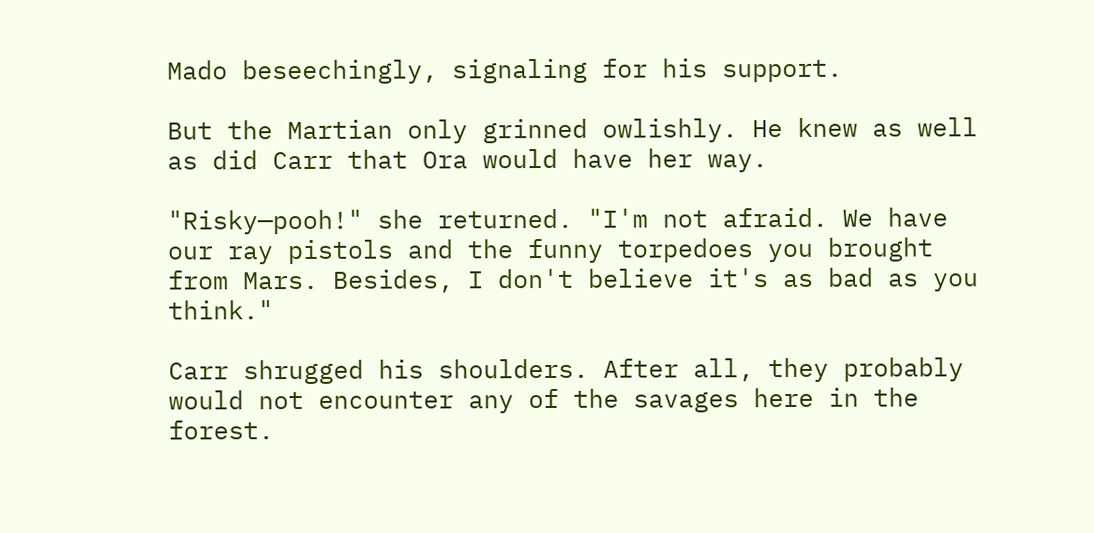Mado beseechingly, signaling for his support.

But the Martian only grinned owlishly. He knew as well as did Carr that Ora would have her way.

"Risky—pooh!" she returned. "I'm not afraid. We have our ray pistols and the funny torpedoes you brought from Mars. Besides, I don't believe it's as bad as you think."

Carr shrugged his shoulders. After all, they probably would not encounter any of the savages here in the forest.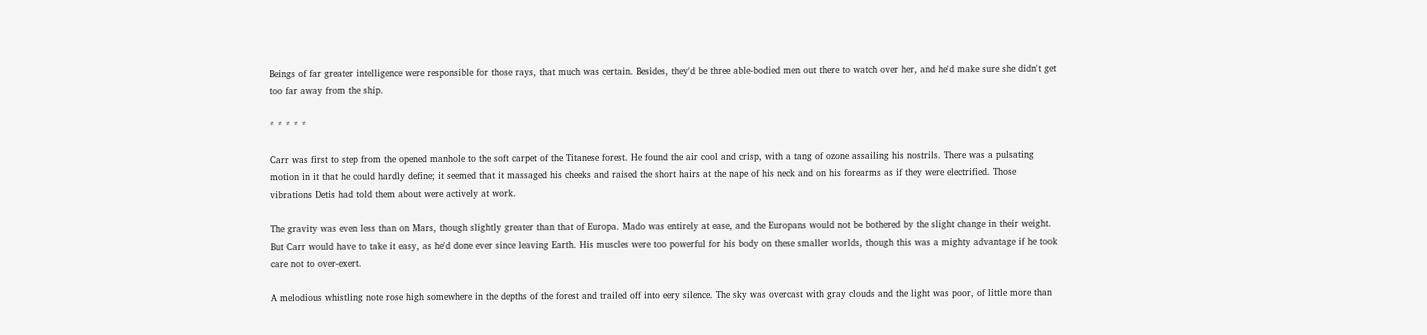Beings of far greater intelligence were responsible for those rays, that much was certain. Besides, they'd be three able-bodied men out there to watch over her, and he'd make sure she didn't get too far away from the ship.

* * * * *

Carr was first to step from the opened manhole to the soft carpet of the Titanese forest. He found the air cool and crisp, with a tang of ozone assailing his nostrils. There was a pulsating motion in it that he could hardly define; it seemed that it massaged his cheeks and raised the short hairs at the nape of his neck and on his forearms as if they were electrified. Those vibrations Detis had told them about were actively at work.

The gravity was even less than on Mars, though slightly greater than that of Europa. Mado was entirely at ease, and the Europans would not be bothered by the slight change in their weight. But Carr would have to take it easy, as he'd done ever since leaving Earth. His muscles were too powerful for his body on these smaller worlds, though this was a mighty advantage if he took care not to over-exert.

A melodious whistling note rose high somewhere in the depths of the forest and trailed off into eery silence. The sky was overcast with gray clouds and the light was poor, of little more than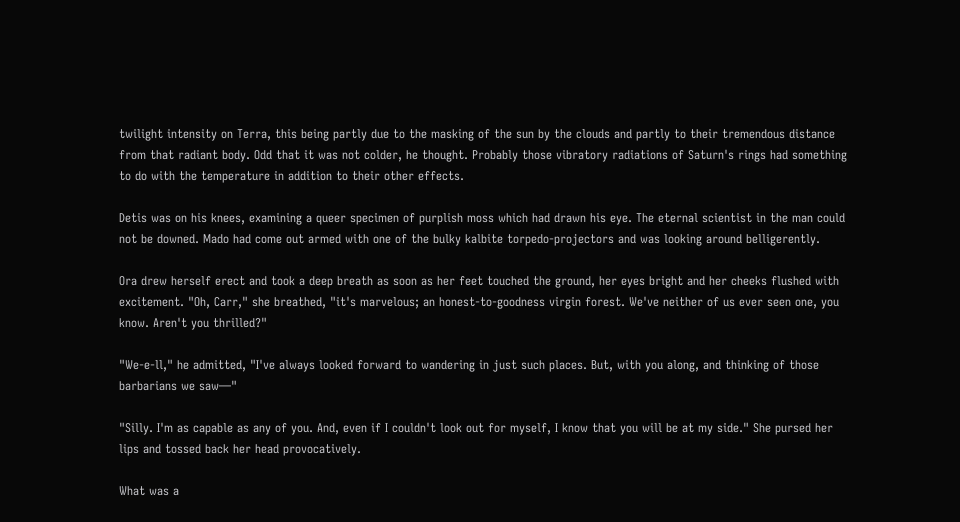twilight intensity on Terra, this being partly due to the masking of the sun by the clouds and partly to their tremendous distance from that radiant body. Odd that it was not colder, he thought. Probably those vibratory radiations of Saturn's rings had something to do with the temperature in addition to their other effects.

Detis was on his knees, examining a queer specimen of purplish moss which had drawn his eye. The eternal scientist in the man could not be downed. Mado had come out armed with one of the bulky kalbite torpedo-projectors and was looking around belligerently.

Ora drew herself erect and took a deep breath as soon as her feet touched the ground, her eyes bright and her cheeks flushed with excitement. "Oh, Carr," she breathed, "it's marvelous; an honest-to-goodness virgin forest. We've neither of us ever seen one, you know. Aren't you thrilled?"

"We-e-ll," he admitted, "I've always looked forward to wandering in just such places. But, with you along, and thinking of those barbarians we saw—"

"Silly. I'm as capable as any of you. And, even if I couldn't look out for myself, I know that you will be at my side." She pursed her lips and tossed back her head provocatively.

What was a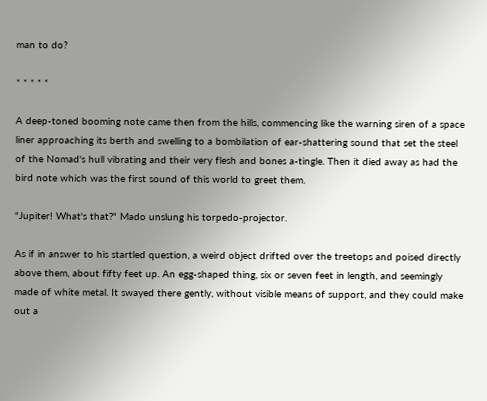man to do?

* * * * *

A deep-toned booming note came then from the hills, commencing like the warning siren of a space liner approaching its berth and swelling to a bombilation of ear-shattering sound that set the steel of the Nomad's hull vibrating and their very flesh and bones a-tingle. Then it died away as had the bird note which was the first sound of this world to greet them.

"Jupiter! What's that?" Mado unslung his torpedo-projector.

As if in answer to his startled question, a weird object drifted over the treetops and poised directly above them, about fifty feet up. An egg-shaped thing, six or seven feet in length, and seemingly made of white metal. It swayed there gently, without visible means of support, and they could make out a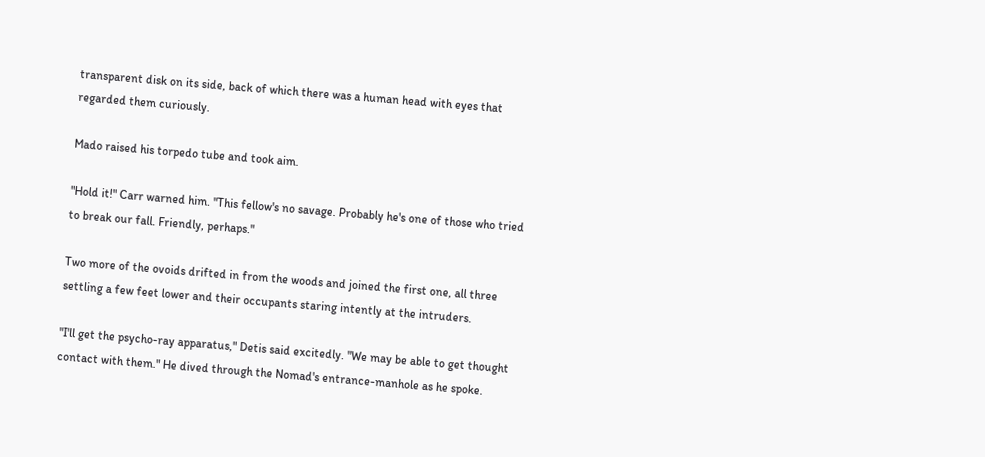transparent disk on its side, back of which there was a human head with eyes that regarded them curiously.

Mado raised his torpedo tube and took aim.

"Hold it!" Carr warned him. "This fellow's no savage. Probably he's one of those who tried to break our fall. Friendly, perhaps."

Two more of the ovoids drifted in from the woods and joined the first one, all three settling a few feet lower and their occupants staring intently at the intruders.

"I'll get the psycho-ray apparatus," Detis said excitedly. "We may be able to get thought contact with them." He dived through the Nomad's entrance-manhole as he spoke.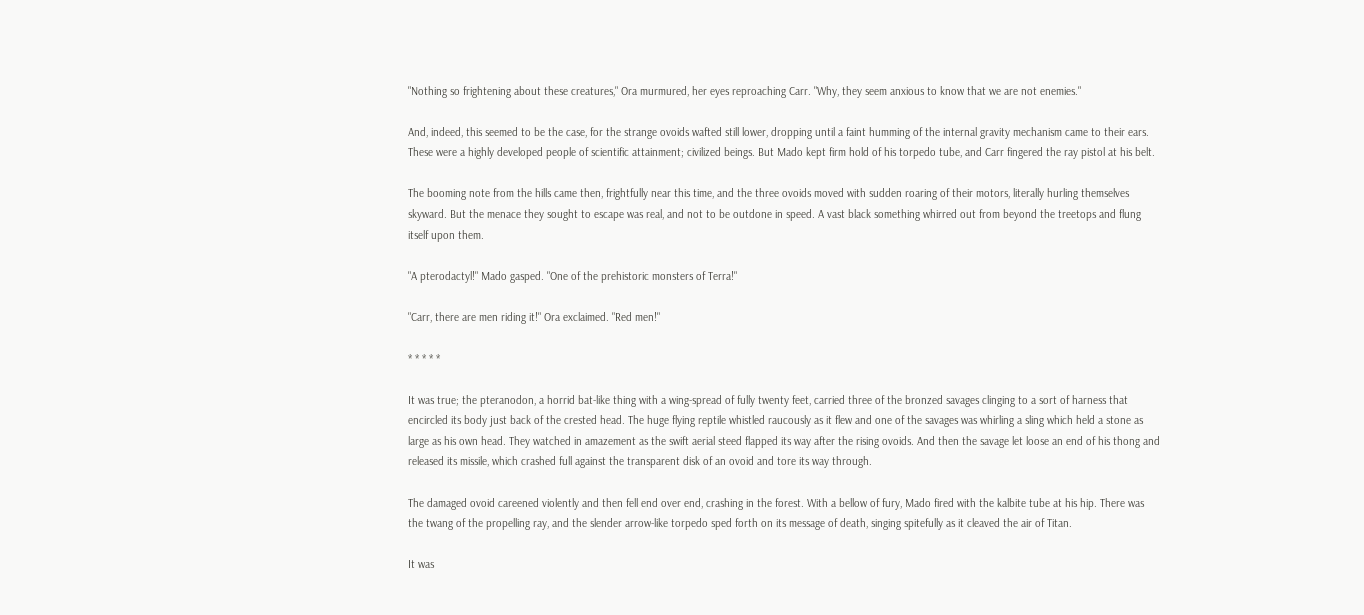"Nothing so frightening about these creatures," Ora murmured, her eyes reproaching Carr. "Why, they seem anxious to know that we are not enemies."

And, indeed, this seemed to be the case, for the strange ovoids wafted still lower, dropping until a faint humming of the internal gravity mechanism came to their ears. These were a highly developed people of scientific attainment; civilized beings. But Mado kept firm hold of his torpedo tube, and Carr fingered the ray pistol at his belt.

The booming note from the hills came then, frightfully near this time, and the three ovoids moved with sudden roaring of their motors, literally hurling themselves skyward. But the menace they sought to escape was real, and not to be outdone in speed. A vast black something whirred out from beyond the treetops and flung itself upon them.

"A pterodactyl!" Mado gasped. "One of the prehistoric monsters of Terra!"

"Carr, there are men riding it!" Ora exclaimed. "Red men!"

* * * * *

It was true; the pteranodon, a horrid bat-like thing with a wing-spread of fully twenty feet, carried three of the bronzed savages clinging to a sort of harness that encircled its body just back of the crested head. The huge flying reptile whistled raucously as it flew and one of the savages was whirling a sling which held a stone as large as his own head. They watched in amazement as the swift aerial steed flapped its way after the rising ovoids. And then the savage let loose an end of his thong and released its missile, which crashed full against the transparent disk of an ovoid and tore its way through.

The damaged ovoid careened violently and then fell end over end, crashing in the forest. With a bellow of fury, Mado fired with the kalbite tube at his hip. There was the twang of the propelling ray, and the slender arrow-like torpedo sped forth on its message of death, singing spitefully as it cleaved the air of Titan.

It was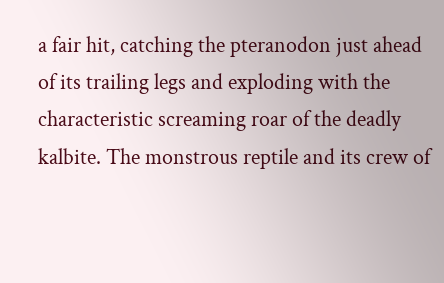a fair hit, catching the pteranodon just ahead of its trailing legs and exploding with the characteristic screaming roar of the deadly kalbite. The monstrous reptile and its crew of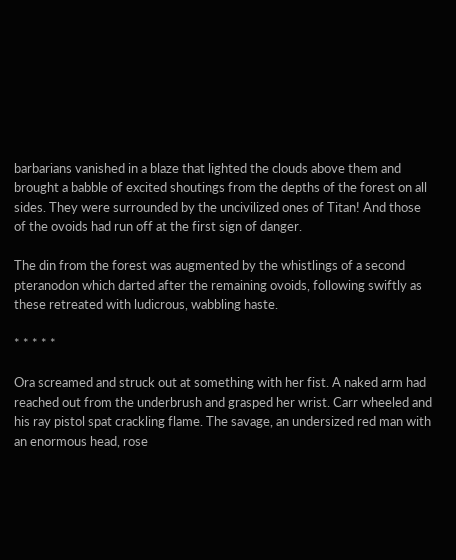barbarians vanished in a blaze that lighted the clouds above them and brought a babble of excited shoutings from the depths of the forest on all sides. They were surrounded by the uncivilized ones of Titan! And those of the ovoids had run off at the first sign of danger.

The din from the forest was augmented by the whistlings of a second pteranodon which darted after the remaining ovoids, following swiftly as these retreated with ludicrous, wabbling haste.

* * * * *

Ora screamed and struck out at something with her fist. A naked arm had reached out from the underbrush and grasped her wrist. Carr wheeled and his ray pistol spat crackling flame. The savage, an undersized red man with an enormous head, rose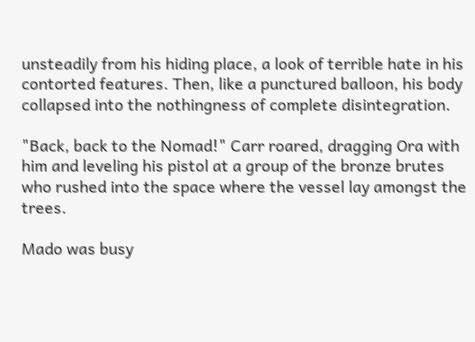unsteadily from his hiding place, a look of terrible hate in his contorted features. Then, like a punctured balloon, his body collapsed into the nothingness of complete disintegration.

"Back, back to the Nomad!" Carr roared, dragging Ora with him and leveling his pistol at a group of the bronze brutes who rushed into the space where the vessel lay amongst the trees.

Mado was busy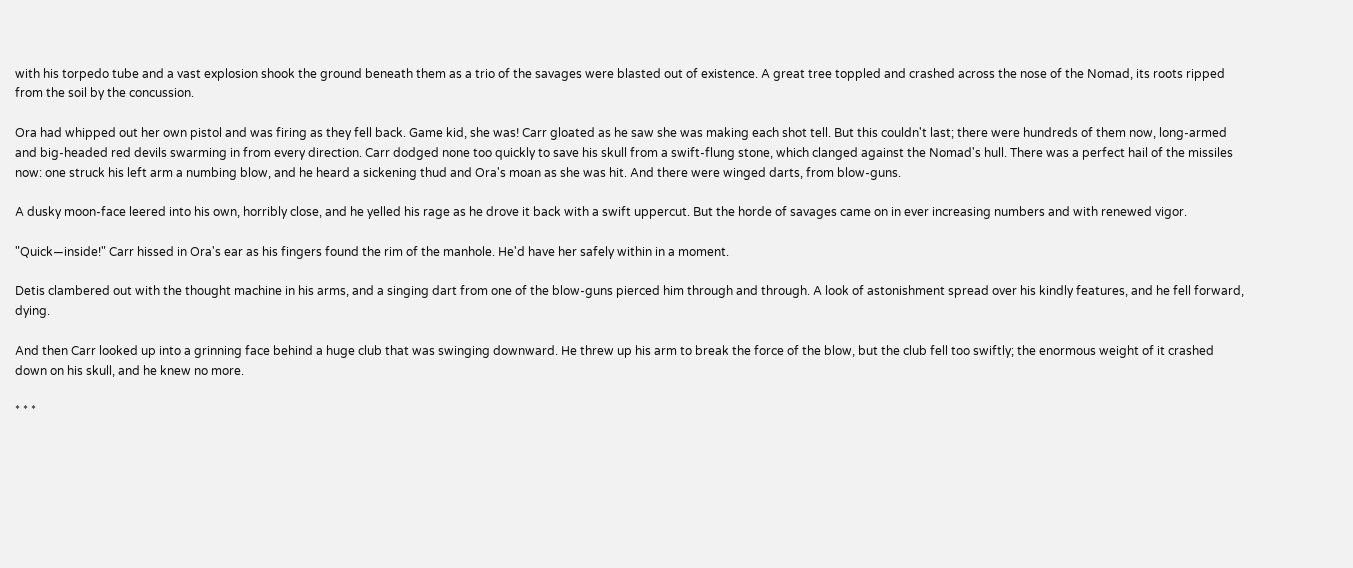with his torpedo tube and a vast explosion shook the ground beneath them as a trio of the savages were blasted out of existence. A great tree toppled and crashed across the nose of the Nomad, its roots ripped from the soil by the concussion.

Ora had whipped out her own pistol and was firing as they fell back. Game kid, she was! Carr gloated as he saw she was making each shot tell. But this couldn't last; there were hundreds of them now, long-armed and big-headed red devils swarming in from every direction. Carr dodged none too quickly to save his skull from a swift-flung stone, which clanged against the Nomad's hull. There was a perfect hail of the missiles now: one struck his left arm a numbing blow, and he heard a sickening thud and Ora's moan as she was hit. And there were winged darts, from blow-guns.

A dusky moon-face leered into his own, horribly close, and he yelled his rage as he drove it back with a swift uppercut. But the horde of savages came on in ever increasing numbers and with renewed vigor.

"Quick—inside!" Carr hissed in Ora's ear as his fingers found the rim of the manhole. He'd have her safely within in a moment.

Detis clambered out with the thought machine in his arms, and a singing dart from one of the blow-guns pierced him through and through. A look of astonishment spread over his kindly features, and he fell forward, dying.

And then Carr looked up into a grinning face behind a huge club that was swinging downward. He threw up his arm to break the force of the blow, but the club fell too swiftly; the enormous weight of it crashed down on his skull, and he knew no more.

* * *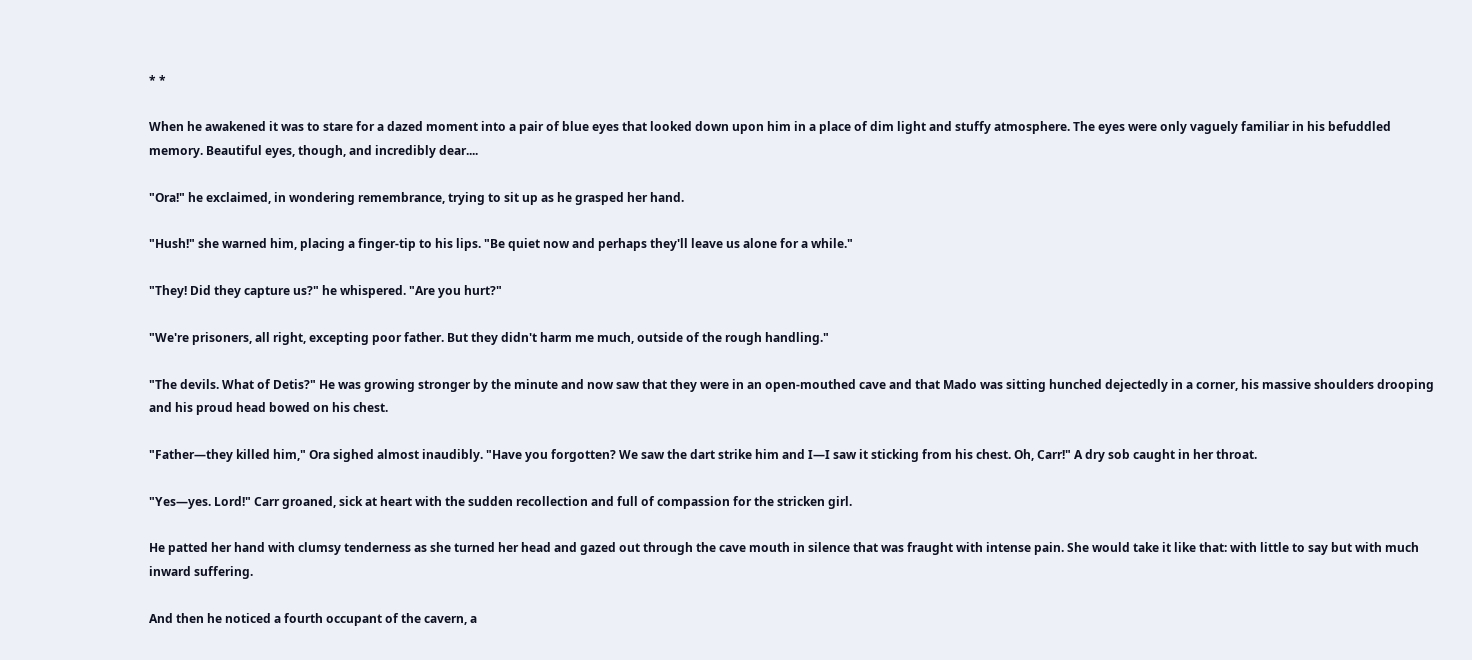* *

When he awakened it was to stare for a dazed moment into a pair of blue eyes that looked down upon him in a place of dim light and stuffy atmosphere. The eyes were only vaguely familiar in his befuddled memory. Beautiful eyes, though, and incredibly dear....

"Ora!" he exclaimed, in wondering remembrance, trying to sit up as he grasped her hand.

"Hush!" she warned him, placing a finger-tip to his lips. "Be quiet now and perhaps they'll leave us alone for a while."

"They! Did they capture us?" he whispered. "Are you hurt?"

"We're prisoners, all right, excepting poor father. But they didn't harm me much, outside of the rough handling."

"The devils. What of Detis?" He was growing stronger by the minute and now saw that they were in an open-mouthed cave and that Mado was sitting hunched dejectedly in a corner, his massive shoulders drooping and his proud head bowed on his chest.

"Father—they killed him," Ora sighed almost inaudibly. "Have you forgotten? We saw the dart strike him and I—I saw it sticking from his chest. Oh, Carr!" A dry sob caught in her throat.

"Yes—yes. Lord!" Carr groaned, sick at heart with the sudden recollection and full of compassion for the stricken girl.

He patted her hand with clumsy tenderness as she turned her head and gazed out through the cave mouth in silence that was fraught with intense pain. She would take it like that: with little to say but with much inward suffering.

And then he noticed a fourth occupant of the cavern, a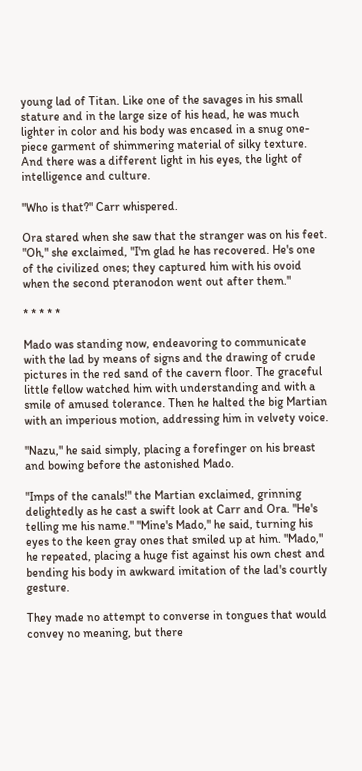young lad of Titan. Like one of the savages in his small stature and in the large size of his head, he was much lighter in color and his body was encased in a snug one-piece garment of shimmering material of silky texture. And there was a different light in his eyes, the light of intelligence and culture.

"Who is that?" Carr whispered.

Ora stared when she saw that the stranger was on his feet. "Oh," she exclaimed, "I'm glad he has recovered. He's one of the civilized ones; they captured him with his ovoid when the second pteranodon went out after them."

* * * * *

Mado was standing now, endeavoring to communicate with the lad by means of signs and the drawing of crude pictures in the red sand of the cavern floor. The graceful little fellow watched him with understanding and with a smile of amused tolerance. Then he halted the big Martian with an imperious motion, addressing him in velvety voice.

"Nazu," he said simply, placing a forefinger on his breast and bowing before the astonished Mado.

"Imps of the canals!" the Martian exclaimed, grinning delightedly as he cast a swift look at Carr and Ora. "He's telling me his name." "Mine's Mado," he said, turning his eyes to the keen gray ones that smiled up at him. "Mado," he repeated, placing a huge fist against his own chest and bending his body in awkward imitation of the lad's courtly gesture.

They made no attempt to converse in tongues that would convey no meaning, but there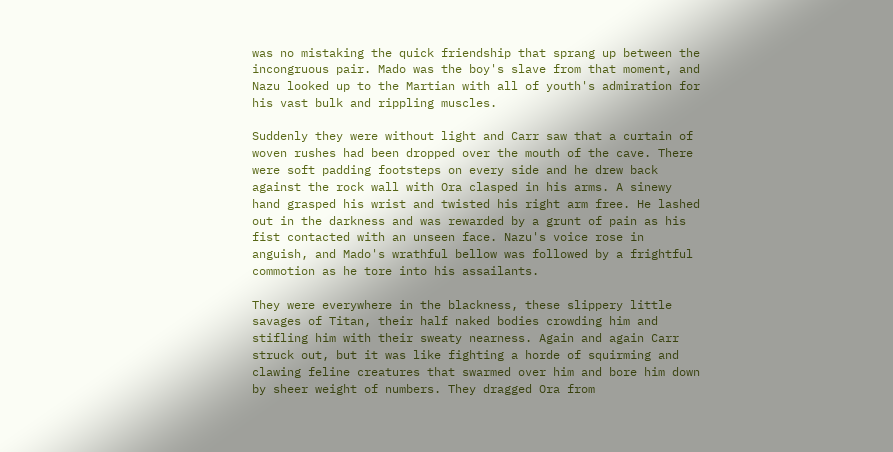was no mistaking the quick friendship that sprang up between the incongruous pair. Mado was the boy's slave from that moment, and Nazu looked up to the Martian with all of youth's admiration for his vast bulk and rippling muscles.

Suddenly they were without light and Carr saw that a curtain of woven rushes had been dropped over the mouth of the cave. There were soft padding footsteps on every side and he drew back against the rock wall with Ora clasped in his arms. A sinewy hand grasped his wrist and twisted his right arm free. He lashed out in the darkness and was rewarded by a grunt of pain as his fist contacted with an unseen face. Nazu's voice rose in anguish, and Mado's wrathful bellow was followed by a frightful commotion as he tore into his assailants.

They were everywhere in the blackness, these slippery little savages of Titan, their half naked bodies crowding him and stifling him with their sweaty nearness. Again and again Carr struck out, but it was like fighting a horde of squirming and clawing feline creatures that swarmed over him and bore him down by sheer weight of numbers. They dragged Ora from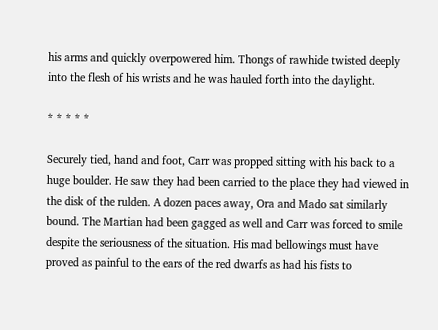his arms and quickly overpowered him. Thongs of rawhide twisted deeply into the flesh of his wrists and he was hauled forth into the daylight.

* * * * *

Securely tied, hand and foot, Carr was propped sitting with his back to a huge boulder. He saw they had been carried to the place they had viewed in the disk of the rulden. A dozen paces away, Ora and Mado sat similarly bound. The Martian had been gagged as well and Carr was forced to smile despite the seriousness of the situation. His mad bellowings must have proved as painful to the ears of the red dwarfs as had his fists to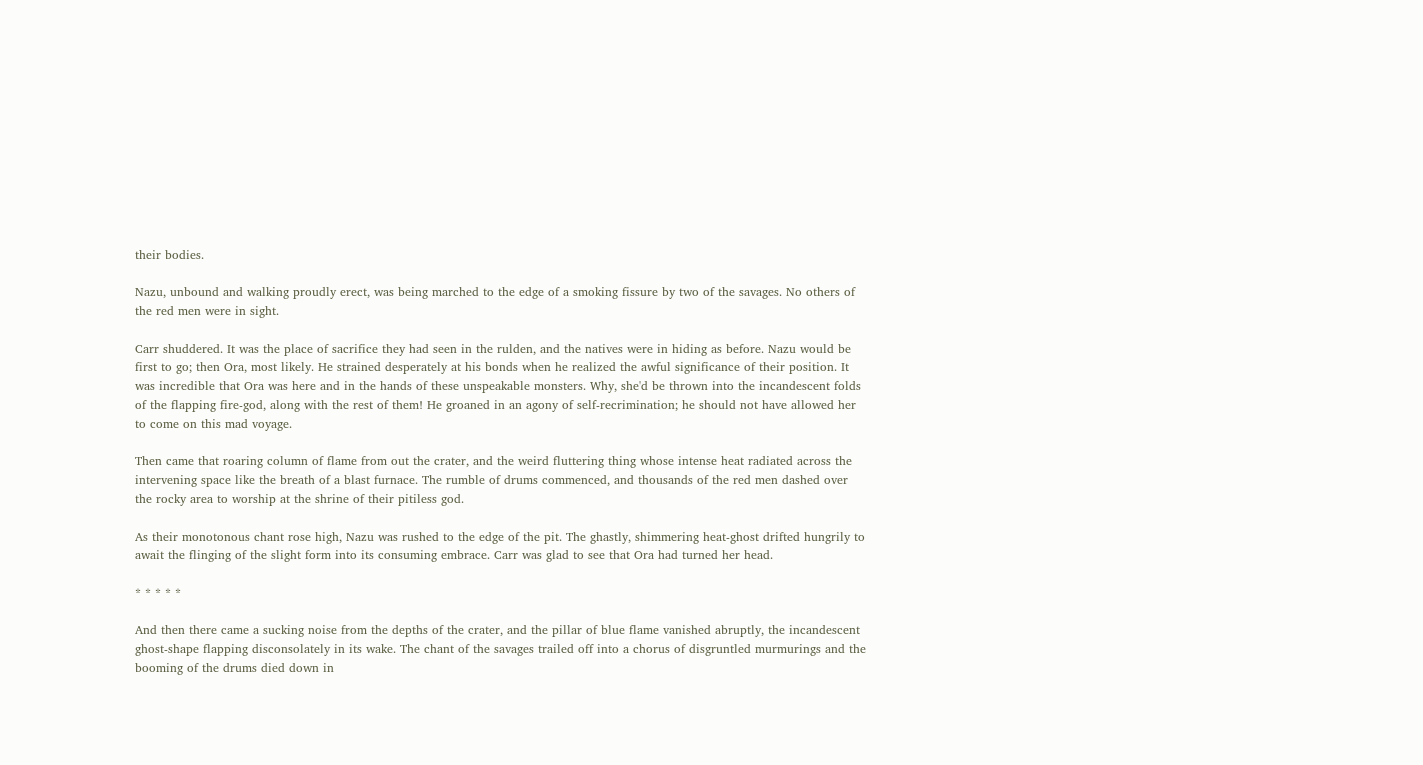their bodies.

Nazu, unbound and walking proudly erect, was being marched to the edge of a smoking fissure by two of the savages. No others of the red men were in sight.

Carr shuddered. It was the place of sacrifice they had seen in the rulden, and the natives were in hiding as before. Nazu would be first to go; then Ora, most likely. He strained desperately at his bonds when he realized the awful significance of their position. It was incredible that Ora was here and in the hands of these unspeakable monsters. Why, she'd be thrown into the incandescent folds of the flapping fire-god, along with the rest of them! He groaned in an agony of self-recrimination; he should not have allowed her to come on this mad voyage.

Then came that roaring column of flame from out the crater, and the weird fluttering thing whose intense heat radiated across the intervening space like the breath of a blast furnace. The rumble of drums commenced, and thousands of the red men dashed over the rocky area to worship at the shrine of their pitiless god.

As their monotonous chant rose high, Nazu was rushed to the edge of the pit. The ghastly, shimmering heat-ghost drifted hungrily to await the flinging of the slight form into its consuming embrace. Carr was glad to see that Ora had turned her head.

* * * * *

And then there came a sucking noise from the depths of the crater, and the pillar of blue flame vanished abruptly, the incandescent ghost-shape flapping disconsolately in its wake. The chant of the savages trailed off into a chorus of disgruntled murmurings and the booming of the drums died down in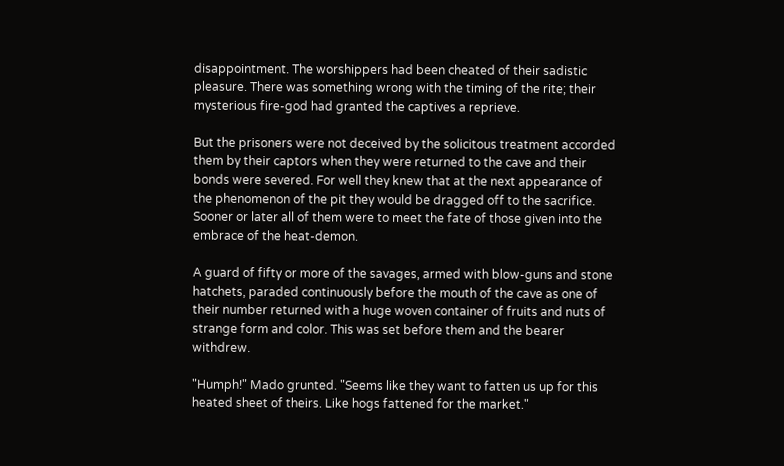disappointment. The worshippers had been cheated of their sadistic pleasure. There was something wrong with the timing of the rite; their mysterious fire-god had granted the captives a reprieve.

But the prisoners were not deceived by the solicitous treatment accorded them by their captors when they were returned to the cave and their bonds were severed. For well they knew that at the next appearance of the phenomenon of the pit they would be dragged off to the sacrifice. Sooner or later all of them were to meet the fate of those given into the embrace of the heat-demon.

A guard of fifty or more of the savages, armed with blow-guns and stone hatchets, paraded continuously before the mouth of the cave as one of their number returned with a huge woven container of fruits and nuts of strange form and color. This was set before them and the bearer withdrew.

"Humph!" Mado grunted. "Seems like they want to fatten us up for this heated sheet of theirs. Like hogs fattened for the market."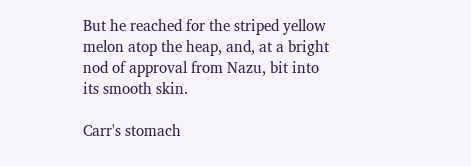But he reached for the striped yellow melon atop the heap, and, at a bright nod of approval from Nazu, bit into its smooth skin.

Carr's stomach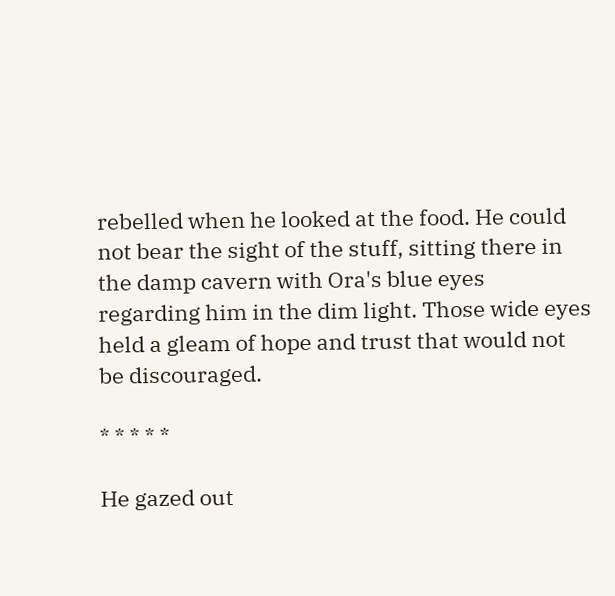rebelled when he looked at the food. He could not bear the sight of the stuff, sitting there in the damp cavern with Ora's blue eyes regarding him in the dim light. Those wide eyes held a gleam of hope and trust that would not be discouraged.

* * * * *

He gazed out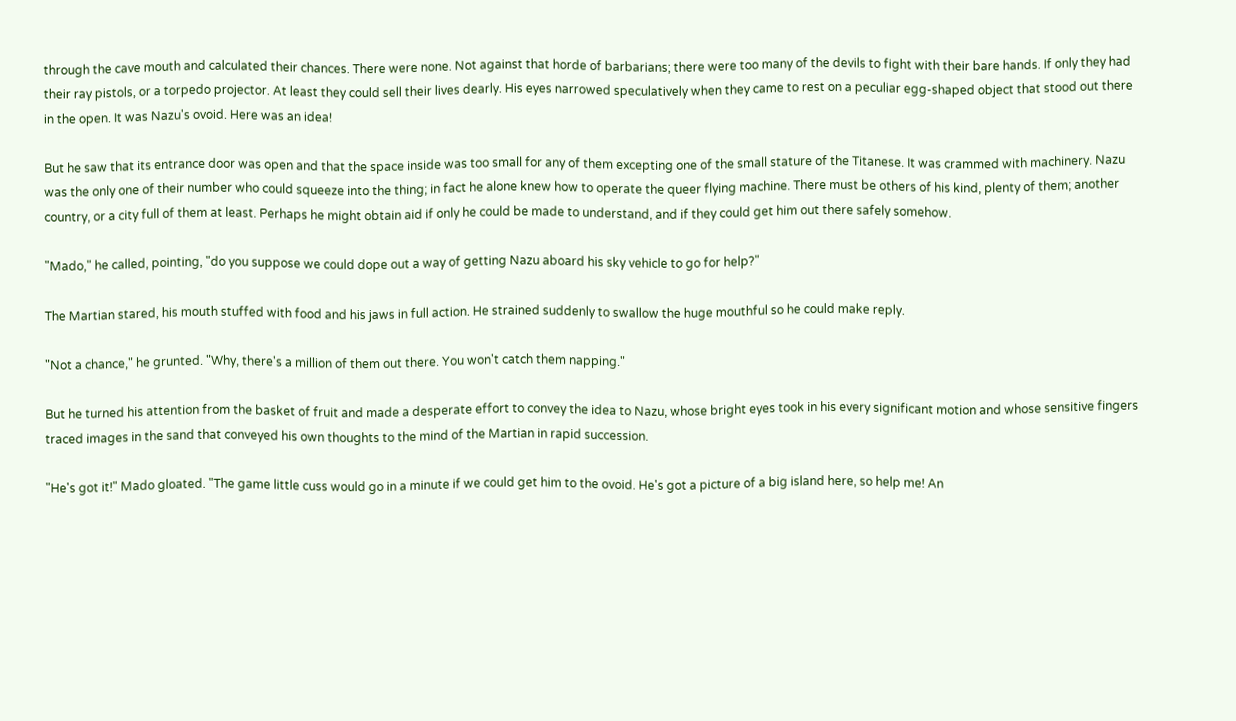through the cave mouth and calculated their chances. There were none. Not against that horde of barbarians; there were too many of the devils to fight with their bare hands. If only they had their ray pistols, or a torpedo projector. At least they could sell their lives dearly. His eyes narrowed speculatively when they came to rest on a peculiar egg-shaped object that stood out there in the open. It was Nazu's ovoid. Here was an idea!

But he saw that its entrance door was open and that the space inside was too small for any of them excepting one of the small stature of the Titanese. It was crammed with machinery. Nazu was the only one of their number who could squeeze into the thing; in fact he alone knew how to operate the queer flying machine. There must be others of his kind, plenty of them; another country, or a city full of them at least. Perhaps he might obtain aid if only he could be made to understand, and if they could get him out there safely somehow.

"Mado," he called, pointing, "do you suppose we could dope out a way of getting Nazu aboard his sky vehicle to go for help?"

The Martian stared, his mouth stuffed with food and his jaws in full action. He strained suddenly to swallow the huge mouthful so he could make reply.

"Not a chance," he grunted. "Why, there's a million of them out there. You won't catch them napping."

But he turned his attention from the basket of fruit and made a desperate effort to convey the idea to Nazu, whose bright eyes took in his every significant motion and whose sensitive fingers traced images in the sand that conveyed his own thoughts to the mind of the Martian in rapid succession.

"He's got it!" Mado gloated. "The game little cuss would go in a minute if we could get him to the ovoid. He's got a picture of a big island here, so help me! An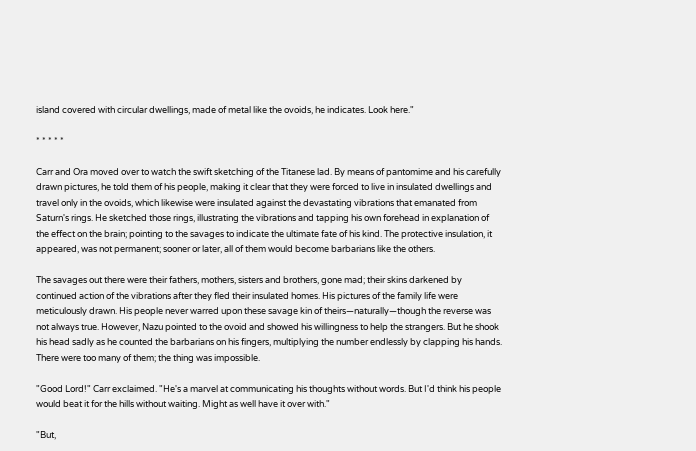island covered with circular dwellings, made of metal like the ovoids, he indicates. Look here."

* * * * *

Carr and Ora moved over to watch the swift sketching of the Titanese lad. By means of pantomime and his carefully drawn pictures, he told them of his people, making it clear that they were forced to live in insulated dwellings and travel only in the ovoids, which likewise were insulated against the devastating vibrations that emanated from Saturn's rings. He sketched those rings, illustrating the vibrations and tapping his own forehead in explanation of the effect on the brain; pointing to the savages to indicate the ultimate fate of his kind. The protective insulation, it appeared, was not permanent; sooner or later, all of them would become barbarians like the others.

The savages out there were their fathers, mothers, sisters and brothers, gone mad; their skins darkened by continued action of the vibrations after they fled their insulated homes. His pictures of the family life were meticulously drawn. His people never warred upon these savage kin of theirs—naturally—though the reverse was not always true. However, Nazu pointed to the ovoid and showed his willingness to help the strangers. But he shook his head sadly as he counted the barbarians on his fingers, multiplying the number endlessly by clapping his hands. There were too many of them; the thing was impossible.

"Good Lord!" Carr exclaimed. "He's a marvel at communicating his thoughts without words. But I'd think his people would beat it for the hills without waiting. Might as well have it over with."

"But,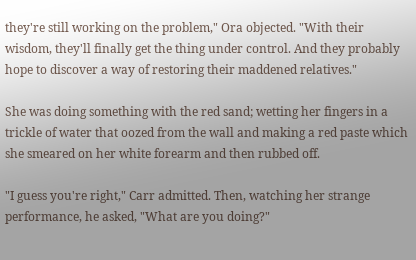they're still working on the problem," Ora objected. "With their wisdom, they'll finally get the thing under control. And they probably hope to discover a way of restoring their maddened relatives."

She was doing something with the red sand; wetting her fingers in a trickle of water that oozed from the wall and making a red paste which she smeared on her white forearm and then rubbed off.

"I guess you're right," Carr admitted. Then, watching her strange performance, he asked, "What are you doing?"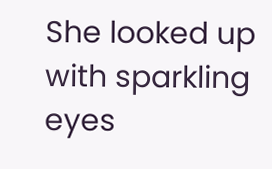She looked up with sparkling eyes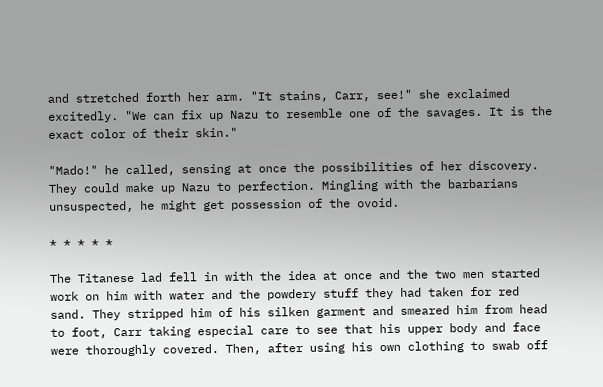and stretched forth her arm. "It stains, Carr, see!" she exclaimed excitedly. "We can fix up Nazu to resemble one of the savages. It is the exact color of their skin."

"Mado!" he called, sensing at once the possibilities of her discovery. They could make up Nazu to perfection. Mingling with the barbarians unsuspected, he might get possession of the ovoid.

* * * * *

The Titanese lad fell in with the idea at once and the two men started work on him with water and the powdery stuff they had taken for red sand. They stripped him of his silken garment and smeared him from head to foot, Carr taking especial care to see that his upper body and face were thoroughly covered. Then, after using his own clothing to swab off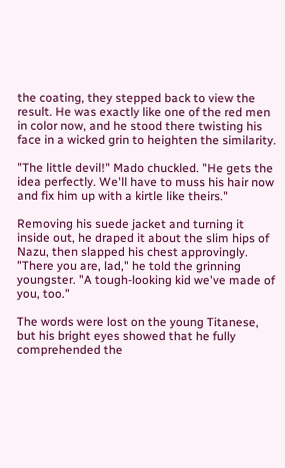the coating, they stepped back to view the result. He was exactly like one of the red men in color now, and he stood there twisting his face in a wicked grin to heighten the similarity.

"The little devil!" Mado chuckled. "He gets the idea perfectly. We'll have to muss his hair now and fix him up with a kirtle like theirs."

Removing his suede jacket and turning it inside out, he draped it about the slim hips of Nazu, then slapped his chest approvingly. "There you are, lad," he told the grinning youngster. "A tough-looking kid we've made of you, too."

The words were lost on the young Titanese, but his bright eyes showed that he fully comprehended the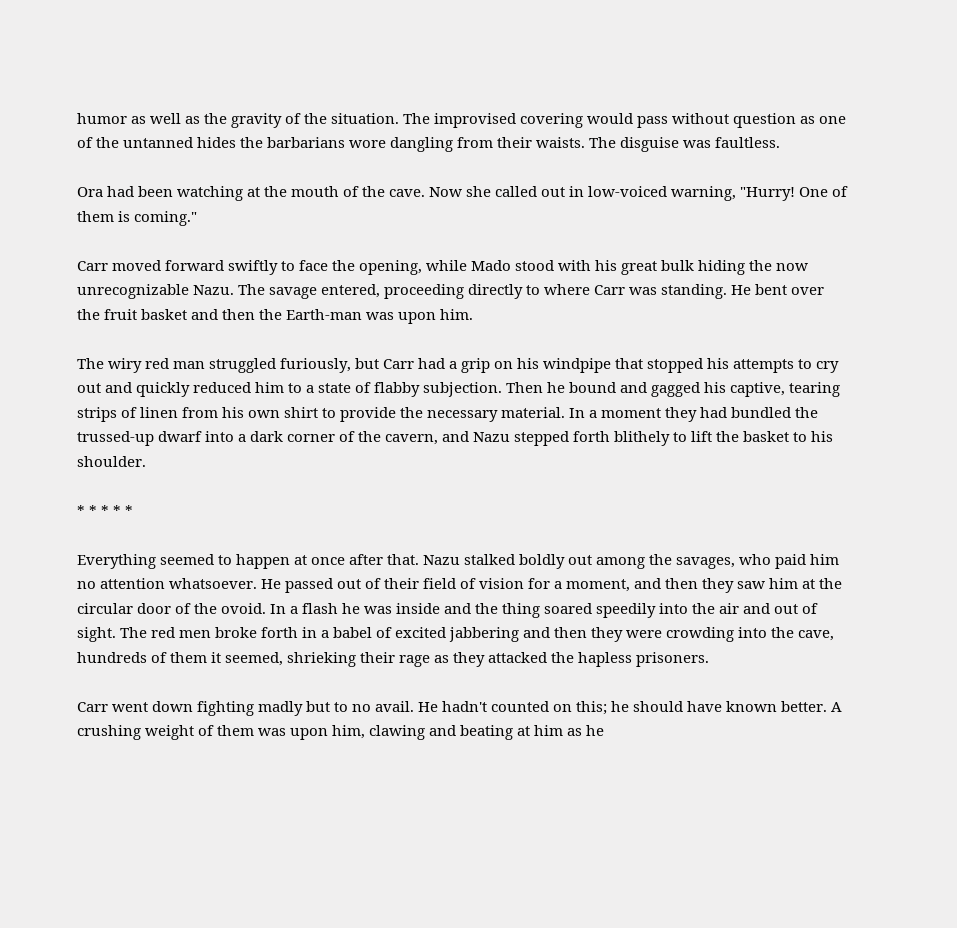humor as well as the gravity of the situation. The improvised covering would pass without question as one of the untanned hides the barbarians wore dangling from their waists. The disguise was faultless.

Ora had been watching at the mouth of the cave. Now she called out in low-voiced warning, "Hurry! One of them is coming."

Carr moved forward swiftly to face the opening, while Mado stood with his great bulk hiding the now unrecognizable Nazu. The savage entered, proceeding directly to where Carr was standing. He bent over the fruit basket and then the Earth-man was upon him.

The wiry red man struggled furiously, but Carr had a grip on his windpipe that stopped his attempts to cry out and quickly reduced him to a state of flabby subjection. Then he bound and gagged his captive, tearing strips of linen from his own shirt to provide the necessary material. In a moment they had bundled the trussed-up dwarf into a dark corner of the cavern, and Nazu stepped forth blithely to lift the basket to his shoulder.

* * * * *

Everything seemed to happen at once after that. Nazu stalked boldly out among the savages, who paid him no attention whatsoever. He passed out of their field of vision for a moment, and then they saw him at the circular door of the ovoid. In a flash he was inside and the thing soared speedily into the air and out of sight. The red men broke forth in a babel of excited jabbering and then they were crowding into the cave, hundreds of them it seemed, shrieking their rage as they attacked the hapless prisoners.

Carr went down fighting madly but to no avail. He hadn't counted on this; he should have known better. A crushing weight of them was upon him, clawing and beating at him as he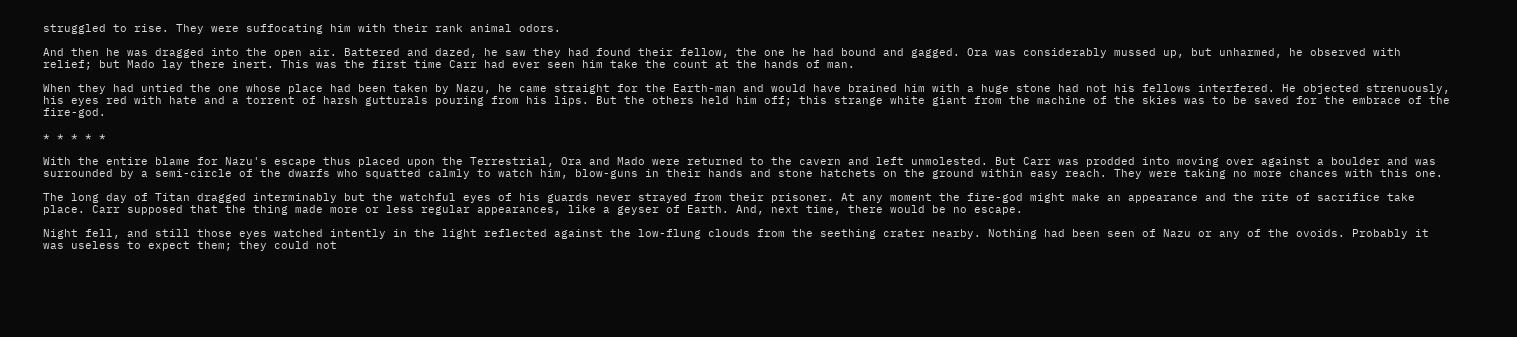struggled to rise. They were suffocating him with their rank animal odors.

And then he was dragged into the open air. Battered and dazed, he saw they had found their fellow, the one he had bound and gagged. Ora was considerably mussed up, but unharmed, he observed with relief; but Mado lay there inert. This was the first time Carr had ever seen him take the count at the hands of man.

When they had untied the one whose place had been taken by Nazu, he came straight for the Earth-man and would have brained him with a huge stone had not his fellows interfered. He objected strenuously, his eyes red with hate and a torrent of harsh gutturals pouring from his lips. But the others held him off; this strange white giant from the machine of the skies was to be saved for the embrace of the fire-god.

* * * * *

With the entire blame for Nazu's escape thus placed upon the Terrestrial, Ora and Mado were returned to the cavern and left unmolested. But Carr was prodded into moving over against a boulder and was surrounded by a semi-circle of the dwarfs who squatted calmly to watch him, blow-guns in their hands and stone hatchets on the ground within easy reach. They were taking no more chances with this one.

The long day of Titan dragged interminably but the watchful eyes of his guards never strayed from their prisoner. At any moment the fire-god might make an appearance and the rite of sacrifice take place. Carr supposed that the thing made more or less regular appearances, like a geyser of Earth. And, next time, there would be no escape.

Night fell, and still those eyes watched intently in the light reflected against the low-flung clouds from the seething crater nearby. Nothing had been seen of Nazu or any of the ovoids. Probably it was useless to expect them; they could not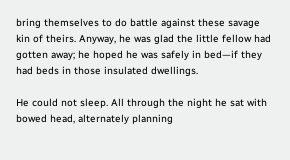bring themselves to do battle against these savage kin of theirs. Anyway, he was glad the little fellow had gotten away; he hoped he was safely in bed—if they had beds in those insulated dwellings.

He could not sleep. All through the night he sat with bowed head, alternately planning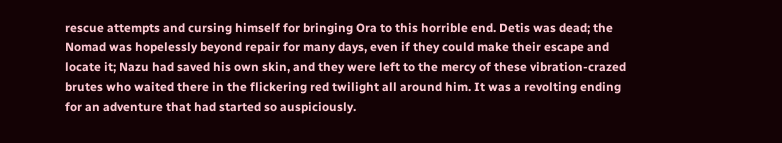rescue attempts and cursing himself for bringing Ora to this horrible end. Detis was dead; the Nomad was hopelessly beyond repair for many days, even if they could make their escape and locate it; Nazu had saved his own skin, and they were left to the mercy of these vibration-crazed brutes who waited there in the flickering red twilight all around him. It was a revolting ending for an adventure that had started so auspiciously.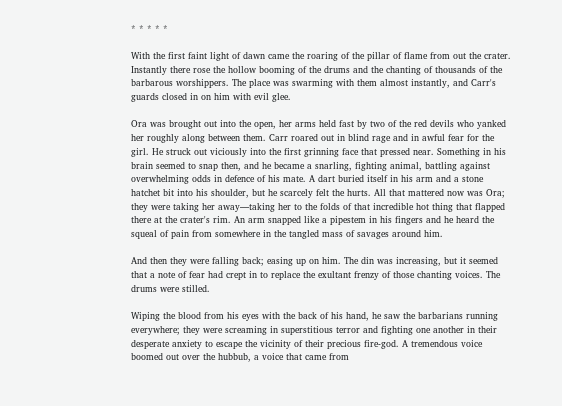* * * * *

With the first faint light of dawn came the roaring of the pillar of flame from out the crater. Instantly there rose the hollow booming of the drums and the chanting of thousands of the barbarous worshippers. The place was swarming with them almost instantly, and Carr's guards closed in on him with evil glee.

Ora was brought out into the open, her arms held fast by two of the red devils who yanked her roughly along between them. Carr roared out in blind rage and in awful fear for the girl. He struck out viciously into the first grinning face that pressed near. Something in his brain seemed to snap then, and he became a snarling, fighting animal, battling against overwhelming odds in defence of his mate. A dart buried itself in his arm and a stone hatchet bit into his shoulder, but he scarcely felt the hurts. All that mattered now was Ora; they were taking her away—taking her to the folds of that incredible hot thing that flapped there at the crater's rim. An arm snapped like a pipestem in his fingers and he heard the squeal of pain from somewhere in the tangled mass of savages around him.

And then they were falling back; easing up on him. The din was increasing, but it seemed that a note of fear had crept in to replace the exultant frenzy of those chanting voices. The drums were stilled.

Wiping the blood from his eyes with the back of his hand, he saw the barbarians running everywhere; they were screaming in superstitious terror and fighting one another in their desperate anxiety to escape the vicinity of their precious fire-god. A tremendous voice boomed out over the hubbub, a voice that came from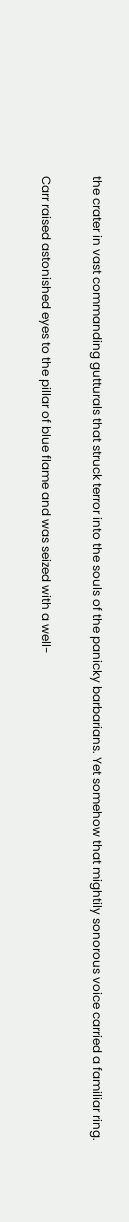the crater in vast commanding gutturals that struck terror into the souls of the panicky barbarians. Yet somehow that mightily sonorous voice carried a familiar ring.

Carr raised astonished eyes to the pillar of blue flame and was seized with a well-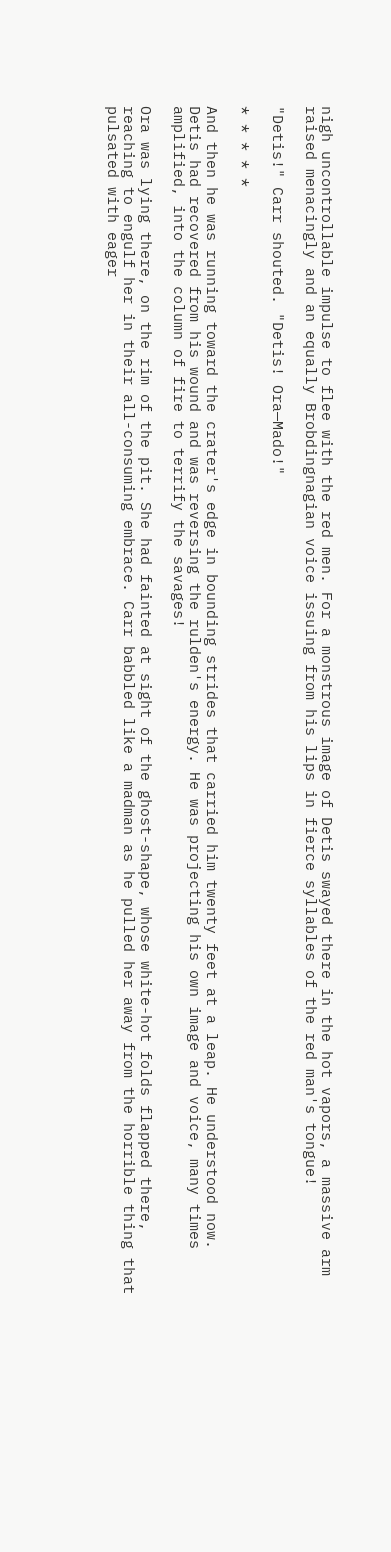nigh uncontrollable impulse to flee with the red men. For a monstrous image of Detis swayed there in the hot vapors, a massive arm raised menacingly and an equally Brobdingnagian voice issuing from his lips in fierce syllables of the red man's tongue!

"Detis!" Carr shouted. "Detis! Ora—Mado!"

* * * * *

And then he was running toward the crater's edge in bounding strides that carried him twenty feet at a leap. He understood now. Detis had recovered from his wound and was reversing the rulden's energy. He was projecting his own image and voice, many times amplified, into the column of fire to terrify the savages!

Ora was lying there, on the rim of the pit. She had fainted at sight of the ghost-shape, whose white-hot folds flapped there, reaching to engulf her in their all-consuming embrace. Carr babbled like a madman as he pulled her away from the horrible thing that pulsated with eager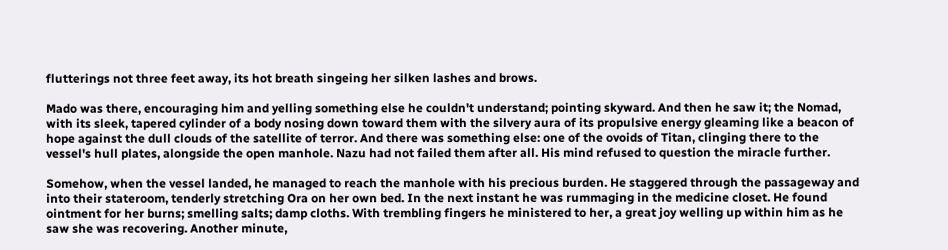flutterings not three feet away, its hot breath singeing her silken lashes and brows.

Mado was there, encouraging him and yelling something else he couldn't understand; pointing skyward. And then he saw it; the Nomad, with its sleek, tapered cylinder of a body nosing down toward them with the silvery aura of its propulsive energy gleaming like a beacon of hope against the dull clouds of the satellite of terror. And there was something else: one of the ovoids of Titan, clinging there to the vessel's hull plates, alongside the open manhole. Nazu had not failed them after all. His mind refused to question the miracle further.

Somehow, when the vessel landed, he managed to reach the manhole with his precious burden. He staggered through the passageway and into their stateroom, tenderly stretching Ora on her own bed. In the next instant he was rummaging in the medicine closet. He found ointment for her burns; smelling salts; damp cloths. With trembling fingers he ministered to her, a great joy welling up within him as he saw she was recovering. Another minute,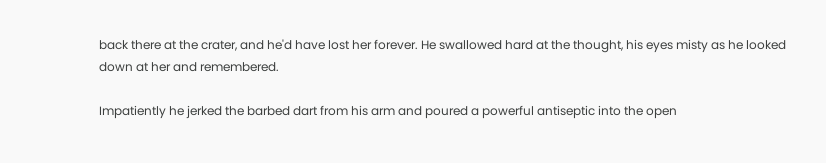back there at the crater, and he'd have lost her forever. He swallowed hard at the thought, his eyes misty as he looked down at her and remembered.

Impatiently he jerked the barbed dart from his arm and poured a powerful antiseptic into the open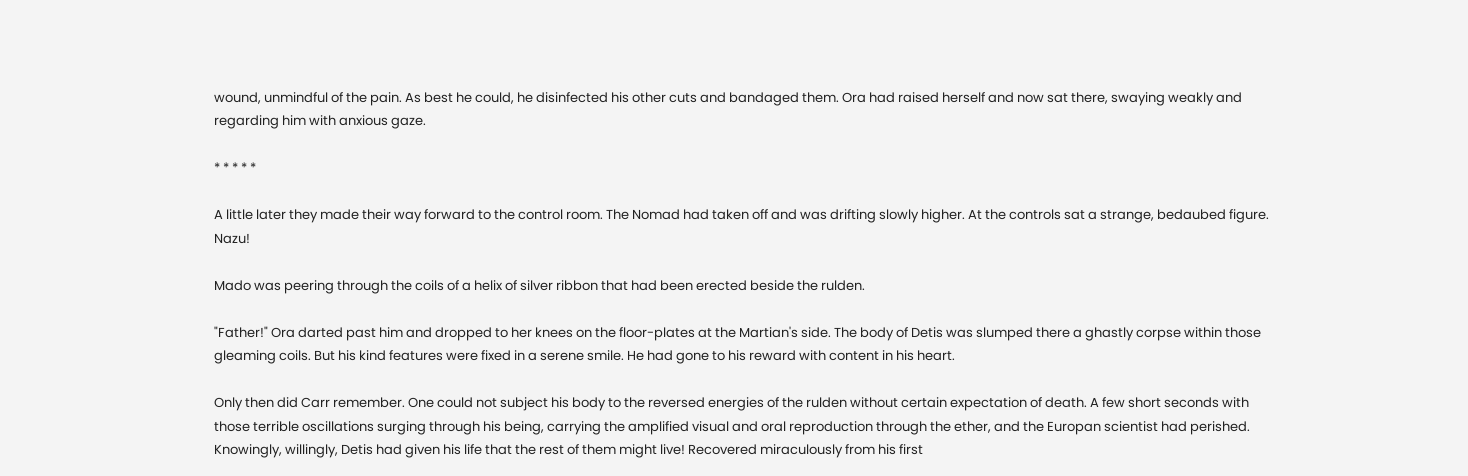wound, unmindful of the pain. As best he could, he disinfected his other cuts and bandaged them. Ora had raised herself and now sat there, swaying weakly and regarding him with anxious gaze.

* * * * *

A little later they made their way forward to the control room. The Nomad had taken off and was drifting slowly higher. At the controls sat a strange, bedaubed figure. Nazu!

Mado was peering through the coils of a helix of silver ribbon that had been erected beside the rulden.

"Father!" Ora darted past him and dropped to her knees on the floor-plates at the Martian's side. The body of Detis was slumped there a ghastly corpse within those gleaming coils. But his kind features were fixed in a serene smile. He had gone to his reward with content in his heart.

Only then did Carr remember. One could not subject his body to the reversed energies of the rulden without certain expectation of death. A few short seconds with those terrible oscillations surging through his being, carrying the amplified visual and oral reproduction through the ether, and the Europan scientist had perished. Knowingly, willingly, Detis had given his life that the rest of them might live! Recovered miraculously from his first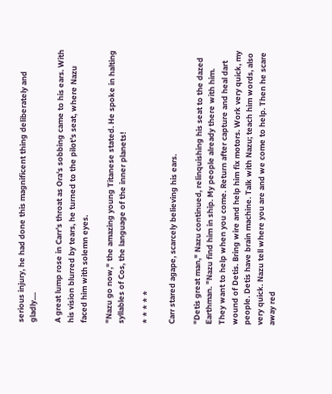serious injury, he had done this magnificent thing deliberately and gladly....

A great lump rose in Carr's throat as Ora's sobbing came to his ears. With his vision blurred by tears, he turned to the pilot's seat, where Nazu faced him with solemn eyes.

"Nazu go now," the amazing young Titanese stated. He spoke in halting syllables of Cos, the language of the inner planets!

* * * * *

Carr stared agape, scarcely believing his ears.

"Detis great man," Nazu continued, relinquishing his seat to the dazed Earthman. "Nazu find him in ship. My people already there with him. They want to help when you come. Return after capture and heal dart wound of Detis. Bring wire and help him fix motors. Work very quick, my people. Detis have brain machine. Talk with Nazu; teach him words, also very quick. Nazu tell where you are and we come to help. Then he scare away red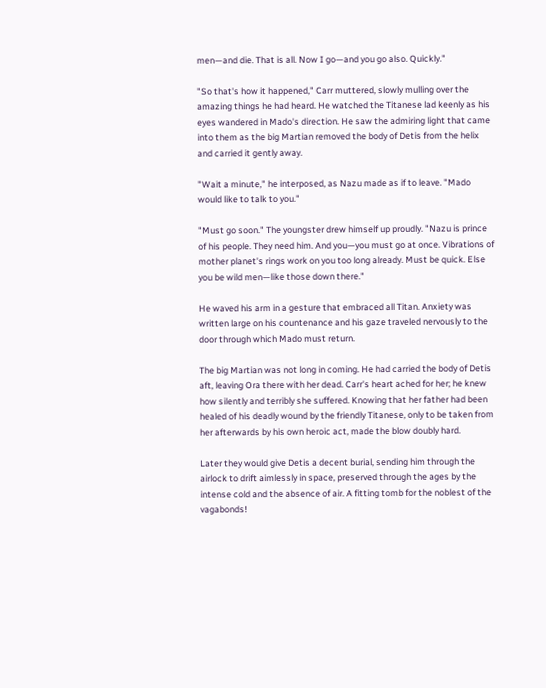men—and die. That is all. Now I go—and you go also. Quickly."

"So that's how it happened," Carr muttered, slowly mulling over the amazing things he had heard. He watched the Titanese lad keenly as his eyes wandered in Mado's direction. He saw the admiring light that came into them as the big Martian removed the body of Detis from the helix and carried it gently away.

"Wait a minute," he interposed, as Nazu made as if to leave. "Mado would like to talk to you."

"Must go soon." The youngster drew himself up proudly. "Nazu is prince of his people. They need him. And you—you must go at once. Vibrations of mother planet's rings work on you too long already. Must be quick. Else you be wild men—like those down there."

He waved his arm in a gesture that embraced all Titan. Anxiety was written large on his countenance and his gaze traveled nervously to the door through which Mado must return.

The big Martian was not long in coming. He had carried the body of Detis aft, leaving Ora there with her dead. Carr's heart ached for her; he knew how silently and terribly she suffered. Knowing that her father had been healed of his deadly wound by the friendly Titanese, only to be taken from her afterwards by his own heroic act, made the blow doubly hard.

Later they would give Detis a decent burial, sending him through the airlock to drift aimlessly in space, preserved through the ages by the intense cold and the absence of air. A fitting tomb for the noblest of the vagabonds!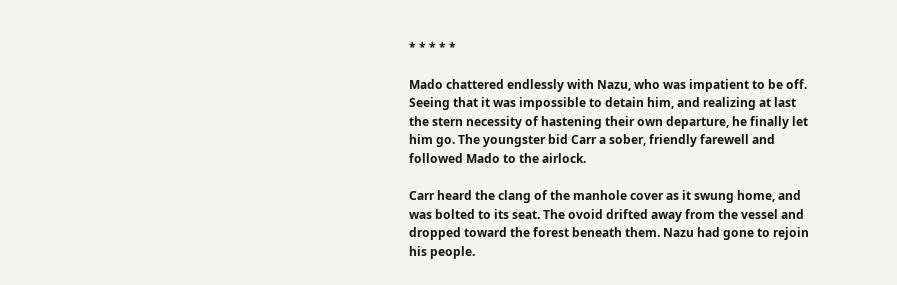* * * * *

Mado chattered endlessly with Nazu, who was impatient to be off. Seeing that it was impossible to detain him, and realizing at last the stern necessity of hastening their own departure, he finally let him go. The youngster bid Carr a sober, friendly farewell and followed Mado to the airlock.

Carr heard the clang of the manhole cover as it swung home, and was bolted to its seat. The ovoid drifted away from the vessel and dropped toward the forest beneath them. Nazu had gone to rejoin his people.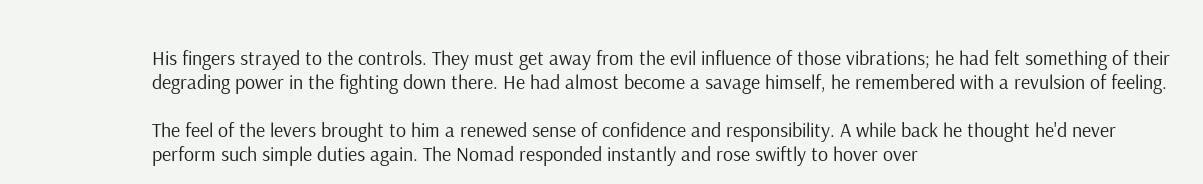His fingers strayed to the controls. They must get away from the evil influence of those vibrations; he had felt something of their degrading power in the fighting down there. He had almost become a savage himself, he remembered with a revulsion of feeling.

The feel of the levers brought to him a renewed sense of confidence and responsibility. A while back he thought he'd never perform such simple duties again. The Nomad responded instantly and rose swiftly to hover over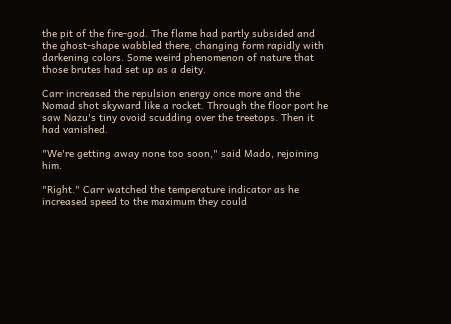the pit of the fire-god. The flame had partly subsided and the ghost-shape wabbled there, changing form rapidly with darkening colors. Some weird phenomenon of nature that those brutes had set up as a deity.

Carr increased the repulsion energy once more and the Nomad shot skyward like a rocket. Through the floor port he saw Nazu's tiny ovoid scudding over the treetops. Then it had vanished.

"We're getting away none too soon," said Mado, rejoining him.

"Right." Carr watched the temperature indicator as he increased speed to the maximum they could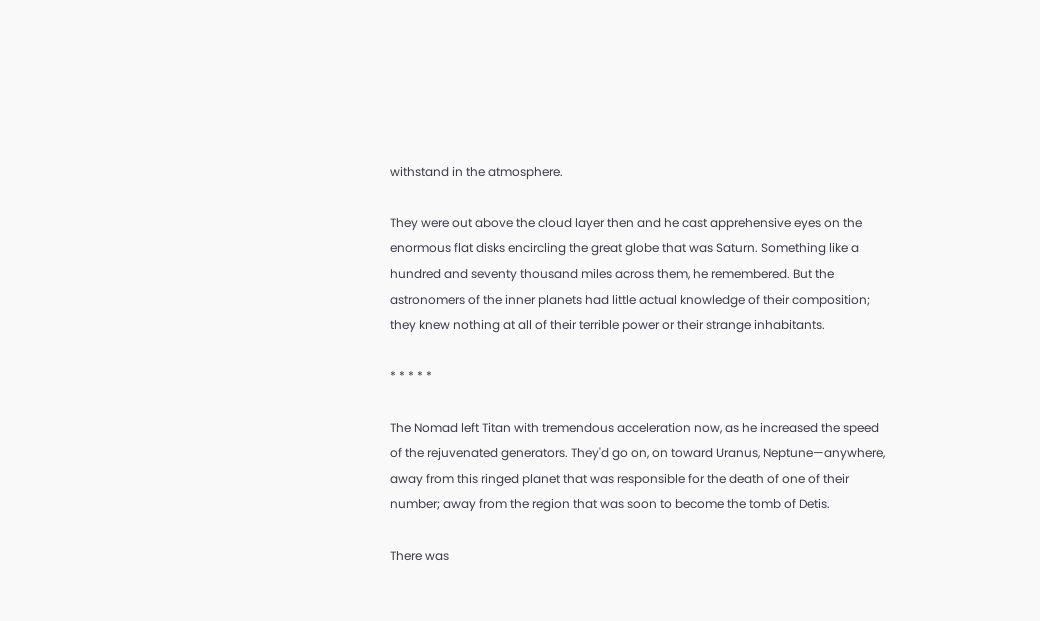withstand in the atmosphere.

They were out above the cloud layer then and he cast apprehensive eyes on the enormous flat disks encircling the great globe that was Saturn. Something like a hundred and seventy thousand miles across them, he remembered. But the astronomers of the inner planets had little actual knowledge of their composition; they knew nothing at all of their terrible power or their strange inhabitants.

* * * * *

The Nomad left Titan with tremendous acceleration now, as he increased the speed of the rejuvenated generators. They'd go on, on toward Uranus, Neptune—anywhere, away from this ringed planet that was responsible for the death of one of their number; away from the region that was soon to become the tomb of Detis.

There was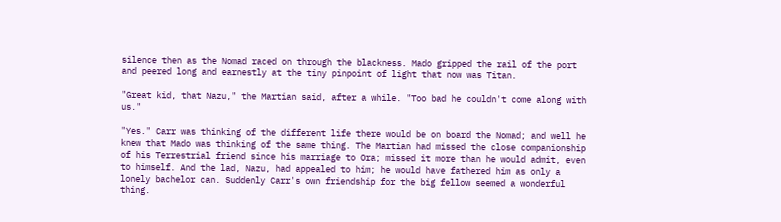silence then as the Nomad raced on through the blackness. Mado gripped the rail of the port and peered long and earnestly at the tiny pinpoint of light that now was Titan.

"Great kid, that Nazu," the Martian said, after a while. "Too bad he couldn't come along with us."

"Yes." Carr was thinking of the different life there would be on board the Nomad; and well he knew that Mado was thinking of the same thing. The Martian had missed the close companionship of his Terrestrial friend since his marriage to Ora; missed it more than he would admit, even to himself. And the lad, Nazu, had appealed to him; he would have fathered him as only a lonely bachelor can. Suddenly Carr's own friendship for the big fellow seemed a wonderful thing.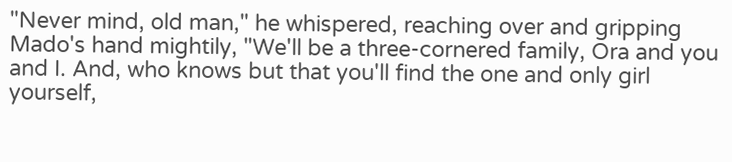"Never mind, old man," he whispered, reaching over and gripping Mado's hand mightily, "We'll be a three-cornered family, Ora and you and I. And, who knows but that you'll find the one and only girl yourself,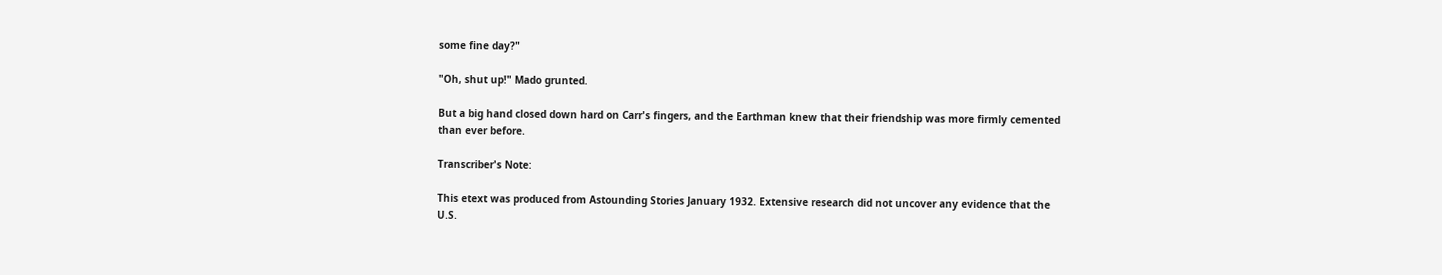some fine day?"

"Oh, shut up!" Mado grunted.

But a big hand closed down hard on Carr's fingers, and the Earthman knew that their friendship was more firmly cemented than ever before.

Transcriber's Note:

This etext was produced from Astounding Stories January 1932. Extensive research did not uncover any evidence that the U.S.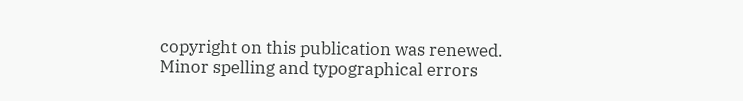copyright on this publication was renewed. Minor spelling and typographical errors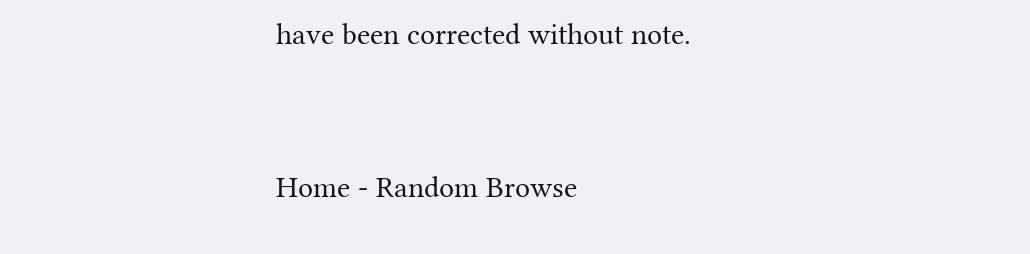have been corrected without note.


Home - Random Browse